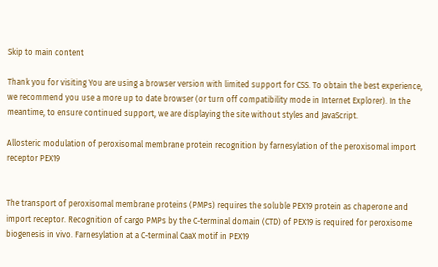Skip to main content

Thank you for visiting You are using a browser version with limited support for CSS. To obtain the best experience, we recommend you use a more up to date browser (or turn off compatibility mode in Internet Explorer). In the meantime, to ensure continued support, we are displaying the site without styles and JavaScript.

Allosteric modulation of peroxisomal membrane protein recognition by farnesylation of the peroxisomal import receptor PEX19


The transport of peroxisomal membrane proteins (PMPs) requires the soluble PEX19 protein as chaperone and import receptor. Recognition of cargo PMPs by the C-terminal domain (CTD) of PEX19 is required for peroxisome biogenesis in vivo. Farnesylation at a C-terminal CaaX motif in PEX19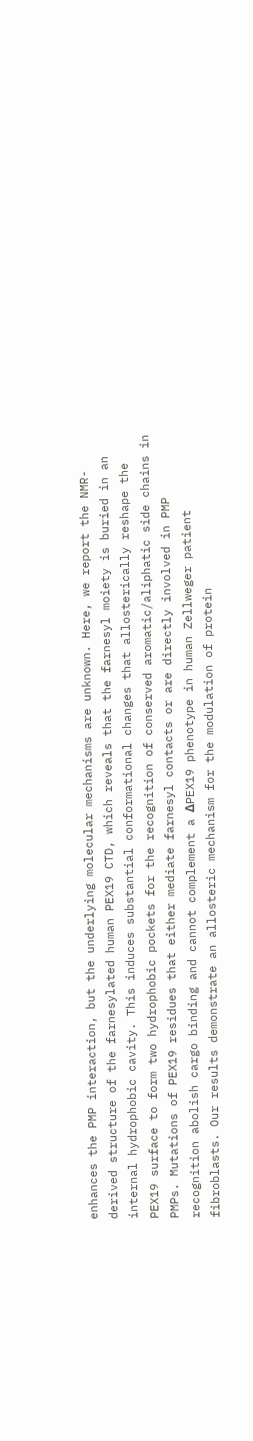enhances the PMP interaction, but the underlying molecular mechanisms are unknown. Here, we report the NMR-derived structure of the farnesylated human PEX19 CTD, which reveals that the farnesyl moiety is buried in an internal hydrophobic cavity. This induces substantial conformational changes that allosterically reshape the PEX19 surface to form two hydrophobic pockets for the recognition of conserved aromatic/aliphatic side chains in PMPs. Mutations of PEX19 residues that either mediate farnesyl contacts or are directly involved in PMP recognition abolish cargo binding and cannot complement a ΔPEX19 phenotype in human Zellweger patient fibroblasts. Our results demonstrate an allosteric mechanism for the modulation of protein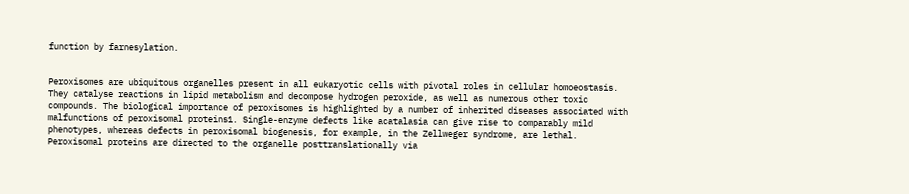function by farnesylation.


Peroxisomes are ubiquitous organelles present in all eukaryotic cells with pivotal roles in cellular homoeostasis. They catalyse reactions in lipid metabolism and decompose hydrogen peroxide, as well as numerous other toxic compounds. The biological importance of peroxisomes is highlighted by a number of inherited diseases associated with malfunctions of peroxisomal proteins1. Single-enzyme defects like acatalasia can give rise to comparably mild phenotypes, whereas defects in peroxisomal biogenesis, for example, in the Zellweger syndrome, are lethal. Peroxisomal proteins are directed to the organelle posttranslationally via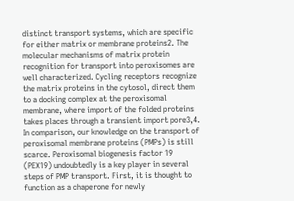distinct transport systems, which are specific for either matrix or membrane proteins2. The molecular mechanisms of matrix protein recognition for transport into peroxisomes are well characterized. Cycling receptors recognize the matrix proteins in the cytosol, direct them to a docking complex at the peroxisomal membrane, where import of the folded proteins takes places through a transient import pore3,4. In comparison, our knowledge on the transport of peroxisomal membrane proteins (PMPs) is still scarce. Peroxisomal biogenesis factor 19 (PEX19) undoubtedly is a key player in several steps of PMP transport. First, it is thought to function as a chaperone for newly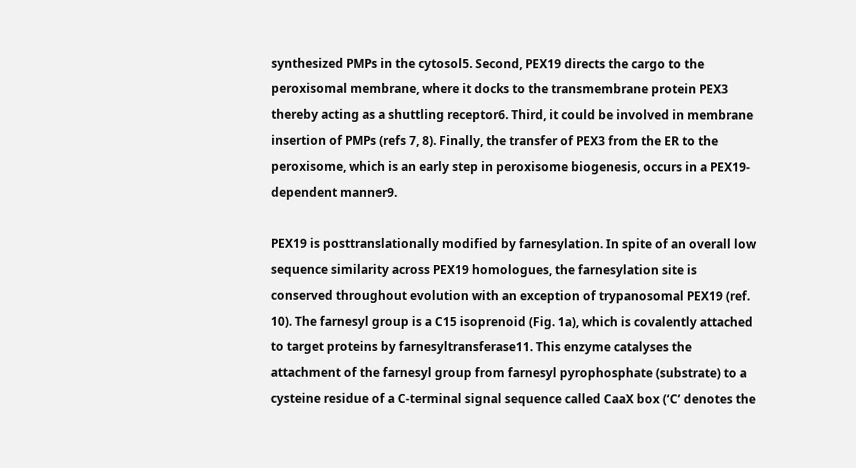synthesized PMPs in the cytosol5. Second, PEX19 directs the cargo to the peroxisomal membrane, where it docks to the transmembrane protein PEX3 thereby acting as a shuttling receptor6. Third, it could be involved in membrane insertion of PMPs (refs 7, 8). Finally, the transfer of PEX3 from the ER to the peroxisome, which is an early step in peroxisome biogenesis, occurs in a PEX19-dependent manner9.

PEX19 is posttranslationally modified by farnesylation. In spite of an overall low sequence similarity across PEX19 homologues, the farnesylation site is conserved throughout evolution with an exception of trypanosomal PEX19 (ref. 10). The farnesyl group is a C15 isoprenoid (Fig. 1a), which is covalently attached to target proteins by farnesyltransferase11. This enzyme catalyses the attachment of the farnesyl group from farnesyl pyrophosphate (substrate) to a cysteine residue of a C-terminal signal sequence called CaaX box (‘C’ denotes the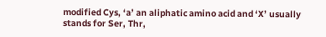modified Cys, ‘a’ an aliphatic amino acid and ‘X’ usually stands for Ser, Thr,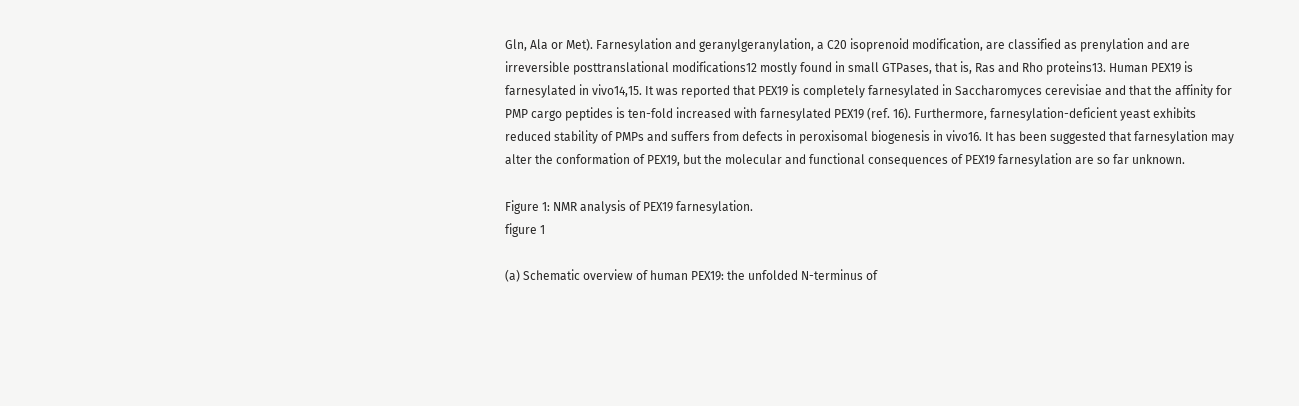Gln, Ala or Met). Farnesylation and geranylgeranylation, a C20 isoprenoid modification, are classified as prenylation and are irreversible posttranslational modifications12 mostly found in small GTPases, that is, Ras and Rho proteins13. Human PEX19 is farnesylated in vivo14,15. It was reported that PEX19 is completely farnesylated in Saccharomyces cerevisiae and that the affinity for PMP cargo peptides is ten-fold increased with farnesylated PEX19 (ref. 16). Furthermore, farnesylation-deficient yeast exhibits reduced stability of PMPs and suffers from defects in peroxisomal biogenesis in vivo16. It has been suggested that farnesylation may alter the conformation of PEX19, but the molecular and functional consequences of PEX19 farnesylation are so far unknown.

Figure 1: NMR analysis of PEX19 farnesylation.
figure 1

(a) Schematic overview of human PEX19: the unfolded N-terminus of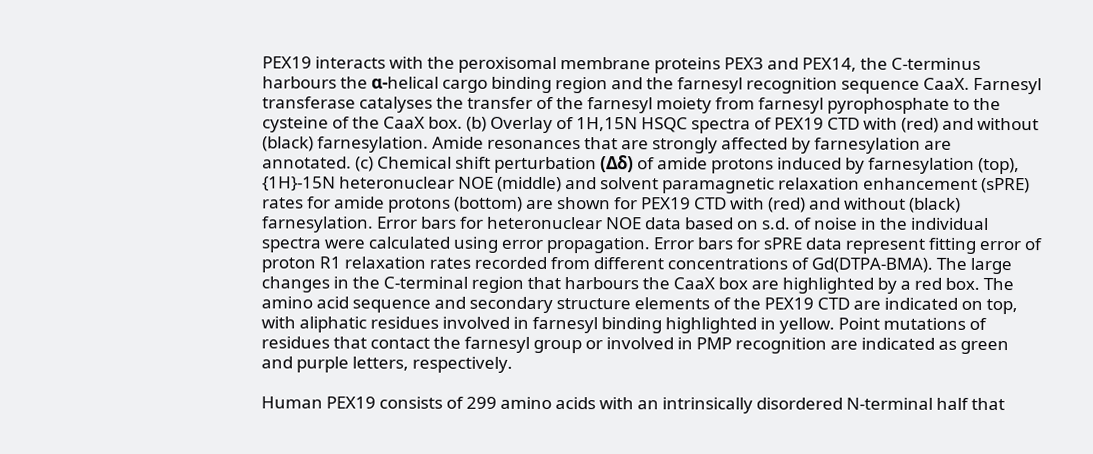PEX19 interacts with the peroxisomal membrane proteins PEX3 and PEX14, the C-terminus harbours the α-helical cargo binding region and the farnesyl recognition sequence CaaX. Farnesyl transferase catalyses the transfer of the farnesyl moiety from farnesyl pyrophosphate to the cysteine of the CaaX box. (b) Overlay of 1H,15N HSQC spectra of PEX19 CTD with (red) and without (black) farnesylation. Amide resonances that are strongly affected by farnesylation are annotated. (c) Chemical shift perturbation (Δδ) of amide protons induced by farnesylation (top), {1H}-15N heteronuclear NOE (middle) and solvent paramagnetic relaxation enhancement (sPRE) rates for amide protons (bottom) are shown for PEX19 CTD with (red) and without (black) farnesylation. Error bars for heteronuclear NOE data based on s.d. of noise in the individual spectra were calculated using error propagation. Error bars for sPRE data represent fitting error of proton R1 relaxation rates recorded from different concentrations of Gd(DTPA-BMA). The large changes in the C-terminal region that harbours the CaaX box are highlighted by a red box. The amino acid sequence and secondary structure elements of the PEX19 CTD are indicated on top, with aliphatic residues involved in farnesyl binding highlighted in yellow. Point mutations of residues that contact the farnesyl group or involved in PMP recognition are indicated as green and purple letters, respectively.

Human PEX19 consists of 299 amino acids with an intrinsically disordered N-terminal half that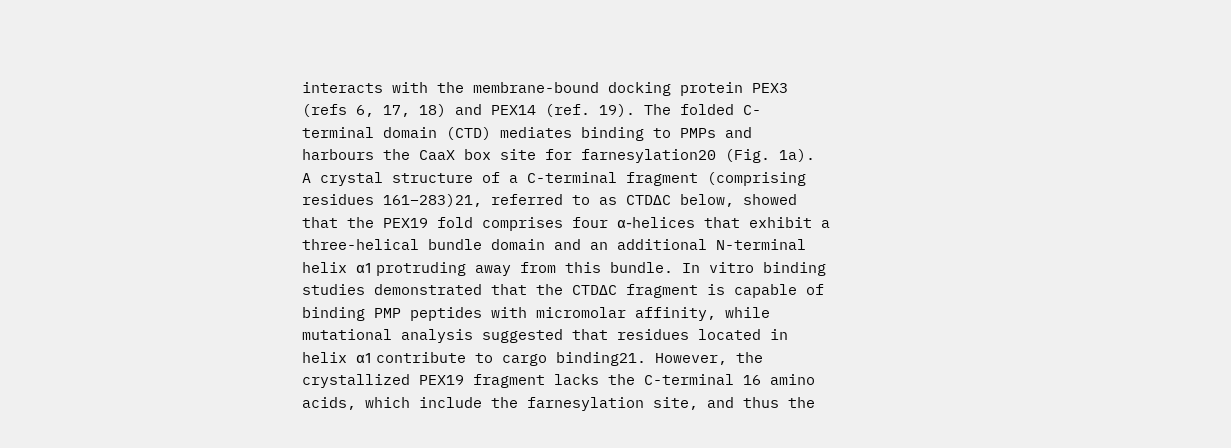interacts with the membrane-bound docking protein PEX3 (refs 6, 17, 18) and PEX14 (ref. 19). The folded C-terminal domain (CTD) mediates binding to PMPs and harbours the CaaX box site for farnesylation20 (Fig. 1a). A crystal structure of a C-terminal fragment (comprising residues 161–283)21, referred to as CTDΔC below, showed that the PEX19 fold comprises four α-helices that exhibit a three-helical bundle domain and an additional N-terminal helix α1 protruding away from this bundle. In vitro binding studies demonstrated that the CTDΔC fragment is capable of binding PMP peptides with micromolar affinity, while mutational analysis suggested that residues located in helix α1 contribute to cargo binding21. However, the crystallized PEX19 fragment lacks the C-terminal 16 amino acids, which include the farnesylation site, and thus the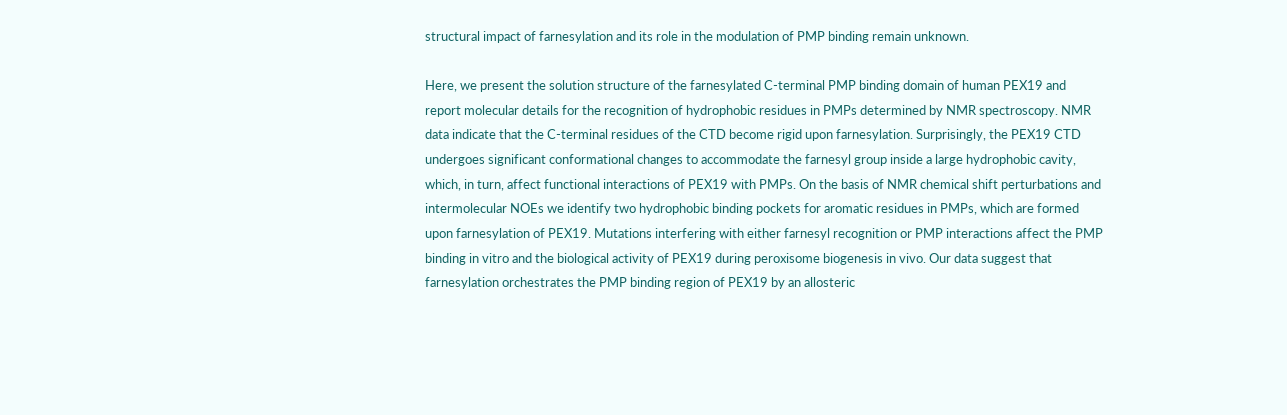structural impact of farnesylation and its role in the modulation of PMP binding remain unknown.

Here, we present the solution structure of the farnesylated C-terminal PMP binding domain of human PEX19 and report molecular details for the recognition of hydrophobic residues in PMPs determined by NMR spectroscopy. NMR data indicate that the C-terminal residues of the CTD become rigid upon farnesylation. Surprisingly, the PEX19 CTD undergoes significant conformational changes to accommodate the farnesyl group inside a large hydrophobic cavity, which, in turn, affect functional interactions of PEX19 with PMPs. On the basis of NMR chemical shift perturbations and intermolecular NOEs we identify two hydrophobic binding pockets for aromatic residues in PMPs, which are formed upon farnesylation of PEX19. Mutations interfering with either farnesyl recognition or PMP interactions affect the PMP binding in vitro and the biological activity of PEX19 during peroxisome biogenesis in vivo. Our data suggest that farnesylation orchestrates the PMP binding region of PEX19 by an allosteric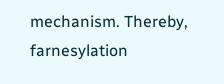mechanism. Thereby, farnesylation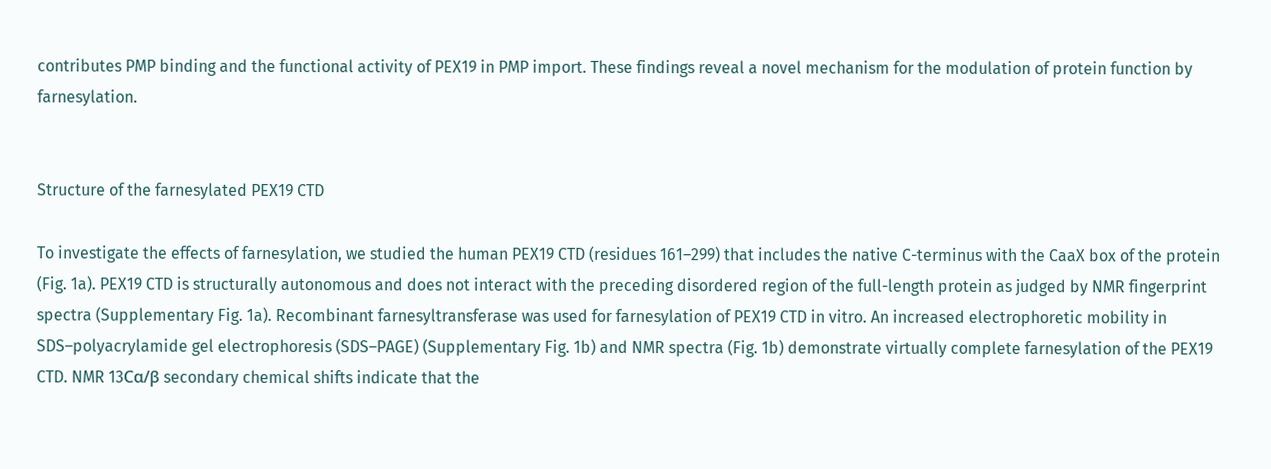contributes PMP binding and the functional activity of PEX19 in PMP import. These findings reveal a novel mechanism for the modulation of protein function by farnesylation.


Structure of the farnesylated PEX19 CTD

To investigate the effects of farnesylation, we studied the human PEX19 CTD (residues 161–299) that includes the native C-terminus with the CaaX box of the protein (Fig. 1a). PEX19 CTD is structurally autonomous and does not interact with the preceding disordered region of the full-length protein as judged by NMR fingerprint spectra (Supplementary Fig. 1a). Recombinant farnesyltransferase was used for farnesylation of PEX19 CTD in vitro. An increased electrophoretic mobility in SDS–polyacrylamide gel electrophoresis (SDS–PAGE) (Supplementary Fig. 1b) and NMR spectra (Fig. 1b) demonstrate virtually complete farnesylation of the PEX19 CTD. NMR 13Cα/β secondary chemical shifts indicate that the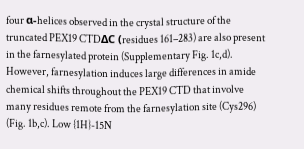four α-helices observed in the crystal structure of the truncated PEX19 CTDΔC (residues 161–283) are also present in the farnesylated protein (Supplementary Fig. 1c,d). However, farnesylation induces large differences in amide chemical shifts throughout the PEX19 CTD that involve many residues remote from the farnesylation site (Cys296) (Fig. 1b,c). Low {1H}-15N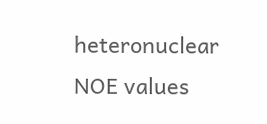heteronuclear NOE values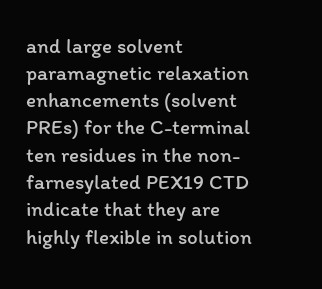and large solvent paramagnetic relaxation enhancements (solvent PREs) for the C-terminal ten residues in the non-farnesylated PEX19 CTD indicate that they are highly flexible in solution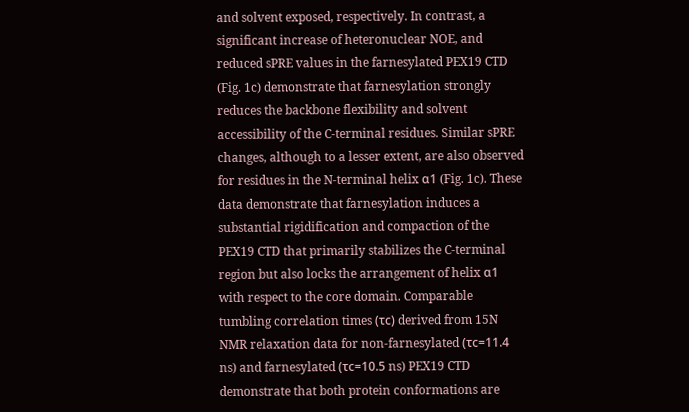and solvent exposed, respectively. In contrast, a significant increase of heteronuclear NOE, and reduced sPRE values in the farnesylated PEX19 CTD (Fig. 1c) demonstrate that farnesylation strongly reduces the backbone flexibility and solvent accessibility of the C-terminal residues. Similar sPRE changes, although to a lesser extent, are also observed for residues in the N-terminal helix α1 (Fig. 1c). These data demonstrate that farnesylation induces a substantial rigidification and compaction of the PEX19 CTD that primarily stabilizes the C-terminal region but also locks the arrangement of helix α1 with respect to the core domain. Comparable tumbling correlation times (τc) derived from 15N NMR relaxation data for non-farnesylated (τc=11.4 ns) and farnesylated (τc=10.5 ns) PEX19 CTD demonstrate that both protein conformations are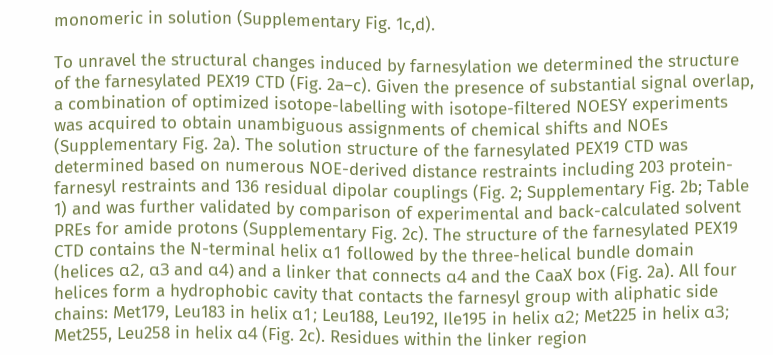monomeric in solution (Supplementary Fig. 1c,d).

To unravel the structural changes induced by farnesylation we determined the structure of the farnesylated PEX19 CTD (Fig. 2a–c). Given the presence of substantial signal overlap, a combination of optimized isotope-labelling with isotope-filtered NOESY experiments was acquired to obtain unambiguous assignments of chemical shifts and NOEs (Supplementary Fig. 2a). The solution structure of the farnesylated PEX19 CTD was determined based on numerous NOE-derived distance restraints including 203 protein-farnesyl restraints and 136 residual dipolar couplings (Fig. 2; Supplementary Fig. 2b; Table 1) and was further validated by comparison of experimental and back-calculated solvent PREs for amide protons (Supplementary Fig. 2c). The structure of the farnesylated PEX19 CTD contains the N-terminal helix α1 followed by the three-helical bundle domain (helices α2, α3 and α4) and a linker that connects α4 and the CaaX box (Fig. 2a). All four helices form a hydrophobic cavity that contacts the farnesyl group with aliphatic side chains: Met179, Leu183 in helix α1; Leu188, Leu192, Ile195 in helix α2; Met225 in helix α3; Met255, Leu258 in helix α4 (Fig. 2c). Residues within the linker region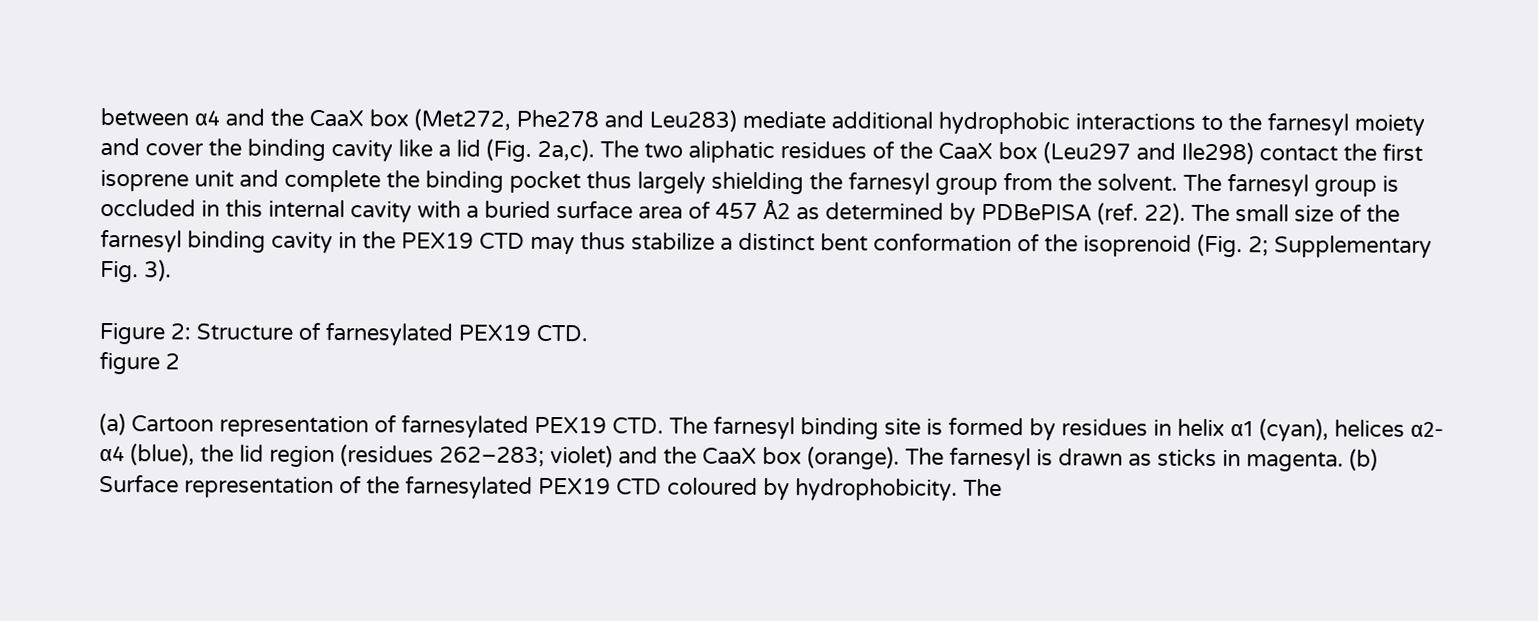between α4 and the CaaX box (Met272, Phe278 and Leu283) mediate additional hydrophobic interactions to the farnesyl moiety and cover the binding cavity like a lid (Fig. 2a,c). The two aliphatic residues of the CaaX box (Leu297 and Ile298) contact the first isoprene unit and complete the binding pocket thus largely shielding the farnesyl group from the solvent. The farnesyl group is occluded in this internal cavity with a buried surface area of 457 Å2 as determined by PDBePISA (ref. 22). The small size of the farnesyl binding cavity in the PEX19 CTD may thus stabilize a distinct bent conformation of the isoprenoid (Fig. 2; Supplementary Fig. 3).

Figure 2: Structure of farnesylated PEX19 CTD.
figure 2

(a) Cartoon representation of farnesylated PEX19 CTD. The farnesyl binding site is formed by residues in helix α1 (cyan), helices α2-α4 (blue), the lid region (residues 262–283; violet) and the CaaX box (orange). The farnesyl is drawn as sticks in magenta. (b) Surface representation of the farnesylated PEX19 CTD coloured by hydrophobicity. The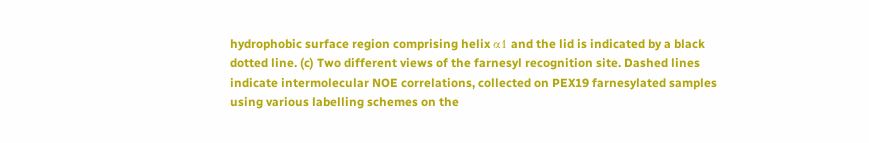hydrophobic surface region comprising helix α1 and the lid is indicated by a black dotted line. (c) Two different views of the farnesyl recognition site. Dashed lines indicate intermolecular NOE correlations, collected on PEX19 farnesylated samples using various labelling schemes on the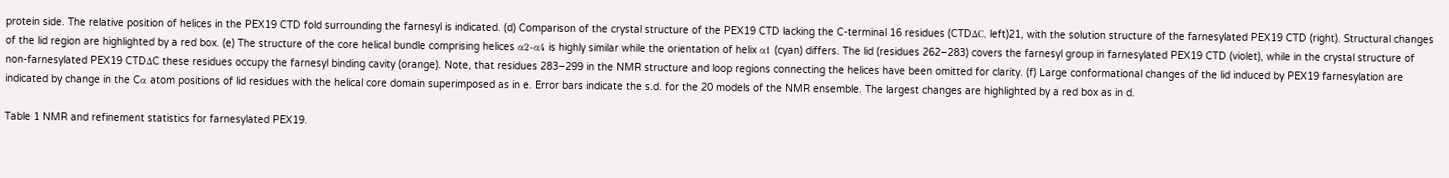protein side. The relative position of helices in the PEX19 CTD fold surrounding the farnesyl is indicated. (d) Comparison of the crystal structure of the PEX19 CTD lacking the C-terminal 16 residues (CTDΔC, left)21, with the solution structure of the farnesylated PEX19 CTD (right). Structural changes of the lid region are highlighted by a red box. (e) The structure of the core helical bundle comprising helices α2-α4 is highly similar while the orientation of helix α1 (cyan) differs. The lid (residues 262–283) covers the farnesyl group in farnesylated PEX19 CTD (violet), while in the crystal structure of non-farnesylated PEX19 CTDΔC these residues occupy the farnesyl binding cavity (orange). Note, that residues 283–299 in the NMR structure and loop regions connecting the helices have been omitted for clarity. (f) Large conformational changes of the lid induced by PEX19 farnesylation are indicated by change in the Cα atom positions of lid residues with the helical core domain superimposed as in e. Error bars indicate the s.d. for the 20 models of the NMR ensemble. The largest changes are highlighted by a red box as in d.

Table 1 NMR and refinement statistics for farnesylated PEX19.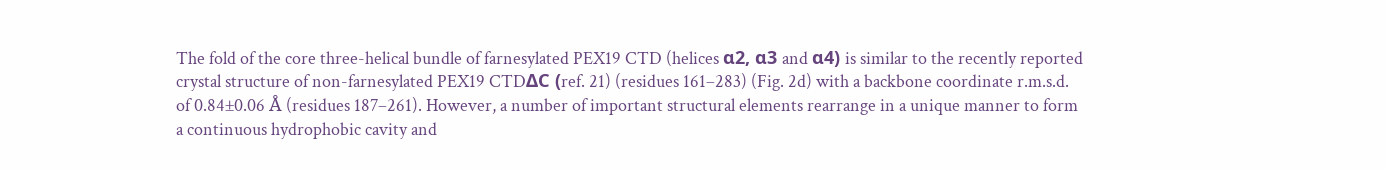The fold of the core three-helical bundle of farnesylated PEX19 CTD (helices α2, α3 and α4) is similar to the recently reported crystal structure of non-farnesylated PEX19 CTDΔC (ref. 21) (residues 161–283) (Fig. 2d) with a backbone coordinate r.m.s.d. of 0.84±0.06 Å (residues 187–261). However, a number of important structural elements rearrange in a unique manner to form a continuous hydrophobic cavity and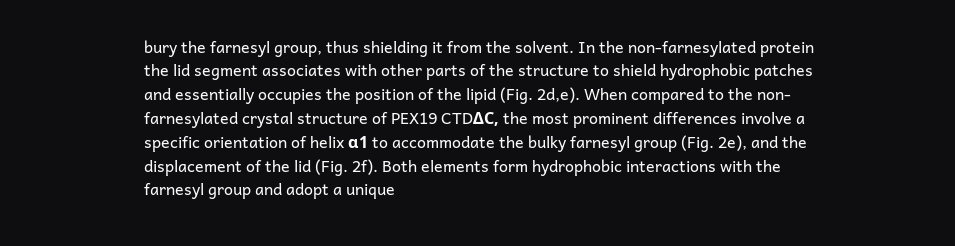bury the farnesyl group, thus shielding it from the solvent. In the non-farnesylated protein the lid segment associates with other parts of the structure to shield hydrophobic patches and essentially occupies the position of the lipid (Fig. 2d,e). When compared to the non-farnesylated crystal structure of PEX19 CTDΔC, the most prominent differences involve a specific orientation of helix α1 to accommodate the bulky farnesyl group (Fig. 2e), and the displacement of the lid (Fig. 2f). Both elements form hydrophobic interactions with the farnesyl group and adopt a unique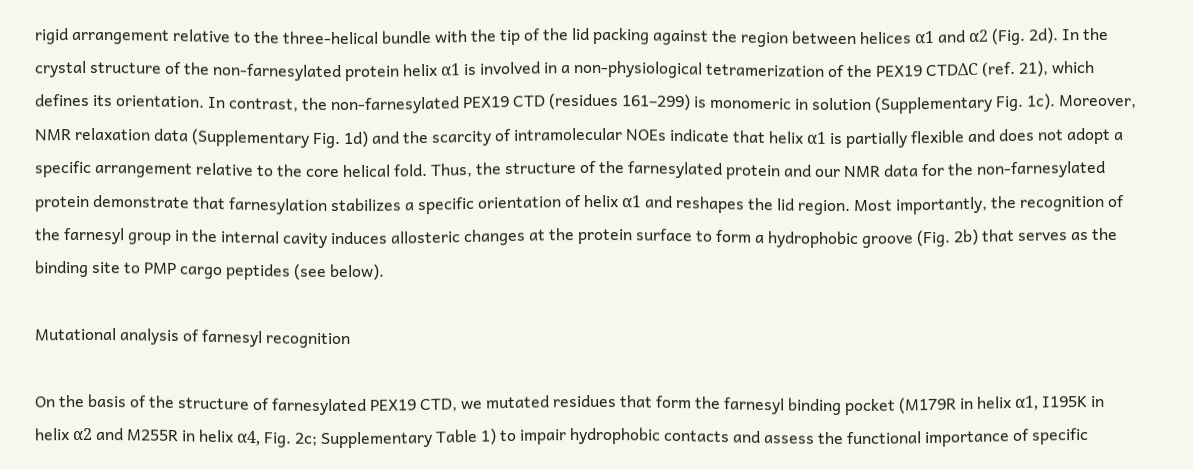rigid arrangement relative to the three-helical bundle with the tip of the lid packing against the region between helices α1 and α2 (Fig. 2d). In the crystal structure of the non-farnesylated protein helix α1 is involved in a non-physiological tetramerization of the PEX19 CTDΔC (ref. 21), which defines its orientation. In contrast, the non-farnesylated PEX19 CTD (residues 161–299) is monomeric in solution (Supplementary Fig. 1c). Moreover, NMR relaxation data (Supplementary Fig. 1d) and the scarcity of intramolecular NOEs indicate that helix α1 is partially flexible and does not adopt a specific arrangement relative to the core helical fold. Thus, the structure of the farnesylated protein and our NMR data for the non-farnesylated protein demonstrate that farnesylation stabilizes a specific orientation of helix α1 and reshapes the lid region. Most importantly, the recognition of the farnesyl group in the internal cavity induces allosteric changes at the protein surface to form a hydrophobic groove (Fig. 2b) that serves as the binding site to PMP cargo peptides (see below).

Mutational analysis of farnesyl recognition

On the basis of the structure of farnesylated PEX19 CTD, we mutated residues that form the farnesyl binding pocket (M179R in helix α1, I195K in helix α2 and M255R in helix α4, Fig. 2c; Supplementary Table 1) to impair hydrophobic contacts and assess the functional importance of specific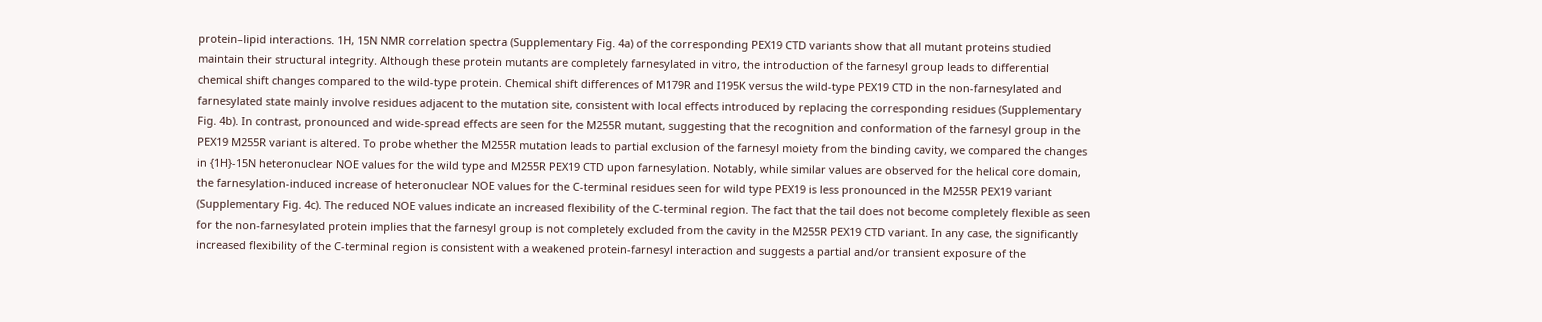protein–lipid interactions. 1H, 15N NMR correlation spectra (Supplementary Fig. 4a) of the corresponding PEX19 CTD variants show that all mutant proteins studied maintain their structural integrity. Although these protein mutants are completely farnesylated in vitro, the introduction of the farnesyl group leads to differential chemical shift changes compared to the wild-type protein. Chemical shift differences of M179R and I195K versus the wild-type PEX19 CTD in the non-farnesylated and farnesylated state mainly involve residues adjacent to the mutation site, consistent with local effects introduced by replacing the corresponding residues (Supplementary Fig. 4b). In contrast, pronounced and wide-spread effects are seen for the M255R mutant, suggesting that the recognition and conformation of the farnesyl group in the PEX19 M255R variant is altered. To probe whether the M255R mutation leads to partial exclusion of the farnesyl moiety from the binding cavity, we compared the changes in {1H}-15N heteronuclear NOE values for the wild type and M255R PEX19 CTD upon farnesylation. Notably, while similar values are observed for the helical core domain, the farnesylation-induced increase of heteronuclear NOE values for the C-terminal residues seen for wild type PEX19 is less pronounced in the M255R PEX19 variant (Supplementary Fig. 4c). The reduced NOE values indicate an increased flexibility of the C-terminal region. The fact that the tail does not become completely flexible as seen for the non-farnesylated protein implies that the farnesyl group is not completely excluded from the cavity in the M255R PEX19 CTD variant. In any case, the significantly increased flexibility of the C-terminal region is consistent with a weakened protein-farnesyl interaction and suggests a partial and/or transient exposure of the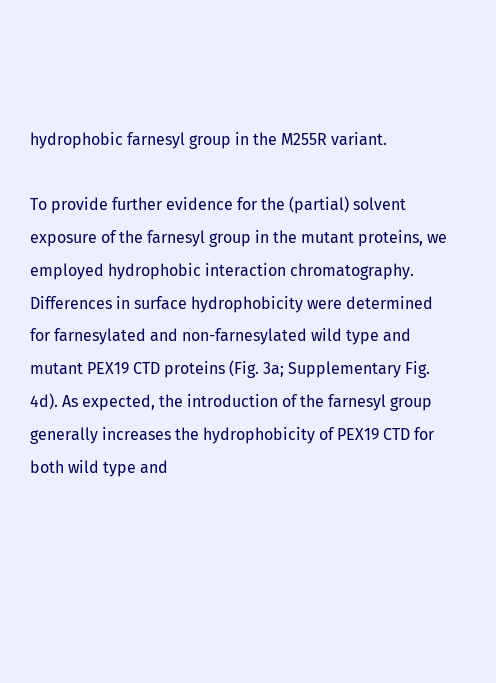hydrophobic farnesyl group in the M255R variant.

To provide further evidence for the (partial) solvent exposure of the farnesyl group in the mutant proteins, we employed hydrophobic interaction chromatography. Differences in surface hydrophobicity were determined for farnesylated and non-farnesylated wild type and mutant PEX19 CTD proteins (Fig. 3a; Supplementary Fig. 4d). As expected, the introduction of the farnesyl group generally increases the hydrophobicity of PEX19 CTD for both wild type and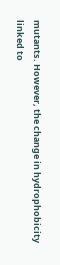mutants. However, the change in hydrophobicity linked to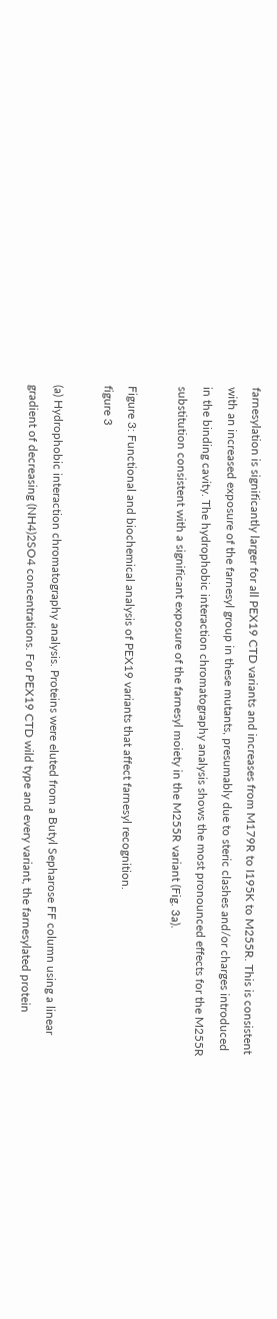farnesylation is significantly larger for all PEX19 CTD variants and increases from M179R to I195K to M255R. This is consistent with an increased exposure of the farnesyl group in these mutants, presumably due to steric clashes and/or charges introduced in the binding cavity. The hydrophobic interaction chromatography analysis shows the most pronounced effects for the M255R substitution consistent with a significant exposure of the farnesyl moiety in the M255R variant (Fig. 3a).

Figure 3: Functional and biochemical analysis of PEX19 variants that affect farnesyl recognition.
figure 3

(a) Hydrophobic interaction chromatography analysis. Proteins were eluted from a Butyl Sepharose FF column using a linear gradient of decreasing (NH4)2SO4 concentrations. For PEX19 CTD wild type and every variant, the farnesylated protein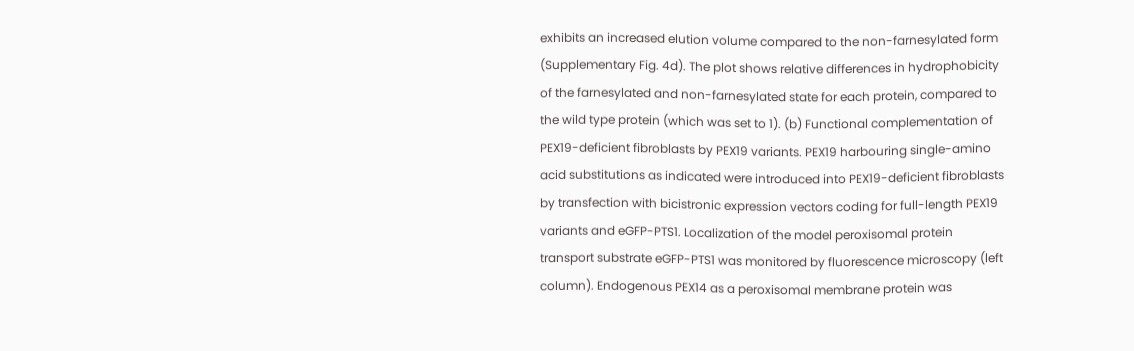exhibits an increased elution volume compared to the non-farnesylated form (Supplementary Fig. 4d). The plot shows relative differences in hydrophobicity of the farnesylated and non-farnesylated state for each protein, compared to the wild type protein (which was set to 1). (b) Functional complementation of PEX19-deficient fibroblasts by PEX19 variants. PEX19 harbouring single-amino acid substitutions as indicated were introduced into PEX19-deficient fibroblasts by transfection with bicistronic expression vectors coding for full-length PEX19 variants and eGFP-PTS1. Localization of the model peroxisomal protein transport substrate eGFP-PTS1 was monitored by fluorescence microscopy (left column). Endogenous PEX14 as a peroxisomal membrane protein was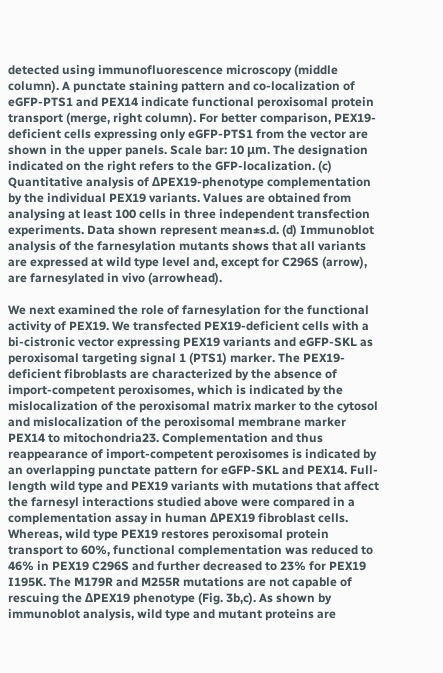detected using immunofluorescence microscopy (middle column). A punctate staining pattern and co-localization of eGFP-PTS1 and PEX14 indicate functional peroxisomal protein transport (merge, right column). For better comparison, PEX19-deficient cells expressing only eGFP-PTS1 from the vector are shown in the upper panels. Scale bar: 10 μm. The designation indicated on the right refers to the GFP-localization. (c) Quantitative analysis of ΔPEX19-phenotype complementation by the individual PEX19 variants. Values are obtained from analysing at least 100 cells in three independent transfection experiments. Data shown represent mean±s.d. (d) Immunoblot analysis of the farnesylation mutants shows that all variants are expressed at wild type level and, except for C296S (arrow), are farnesylated in vivo (arrowhead).

We next examined the role of farnesylation for the functional activity of PEX19. We transfected PEX19-deficient cells with a bi-cistronic vector expressing PEX19 variants and eGFP-SKL as peroxisomal targeting signal 1 (PTS1) marker. The PEX19-deficient fibroblasts are characterized by the absence of import-competent peroxisomes, which is indicated by the mislocalization of the peroxisomal matrix marker to the cytosol and mislocalization of the peroxisomal membrane marker PEX14 to mitochondria23. Complementation and thus reappearance of import-competent peroxisomes is indicated by an overlapping punctate pattern for eGFP-SKL and PEX14. Full-length wild type and PEX19 variants with mutations that affect the farnesyl interactions studied above were compared in a complementation assay in human ΔPEX19 fibroblast cells. Whereas, wild type PEX19 restores peroxisomal protein transport to 60%, functional complementation was reduced to 46% in PEX19 C296S and further decreased to 23% for PEX19 I195K. The M179R and M255R mutations are not capable of rescuing the ΔPEX19 phenotype (Fig. 3b,c). As shown by immunoblot analysis, wild type and mutant proteins are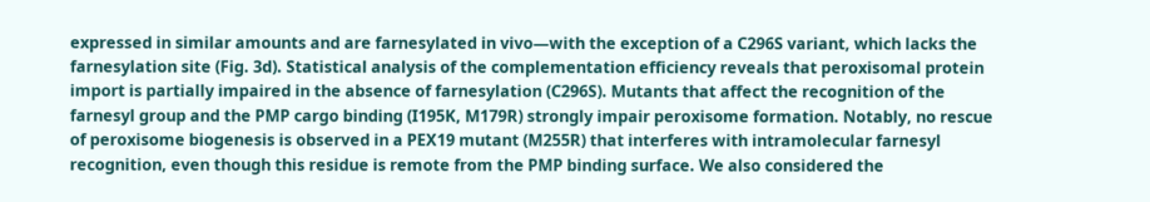expressed in similar amounts and are farnesylated in vivo—with the exception of a C296S variant, which lacks the farnesylation site (Fig. 3d). Statistical analysis of the complementation efficiency reveals that peroxisomal protein import is partially impaired in the absence of farnesylation (C296S). Mutants that affect the recognition of the farnesyl group and the PMP cargo binding (I195K, M179R) strongly impair peroxisome formation. Notably, no rescue of peroxisome biogenesis is observed in a PEX19 mutant (M255R) that interferes with intramolecular farnesyl recognition, even though this residue is remote from the PMP binding surface. We also considered the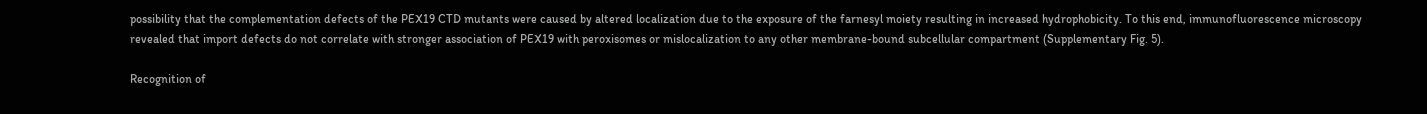possibility that the complementation defects of the PEX19 CTD mutants were caused by altered localization due to the exposure of the farnesyl moiety resulting in increased hydrophobicity. To this end, immunofluorescence microscopy revealed that import defects do not correlate with stronger association of PEX19 with peroxisomes or mislocalization to any other membrane-bound subcellular compartment (Supplementary Fig. 5).

Recognition of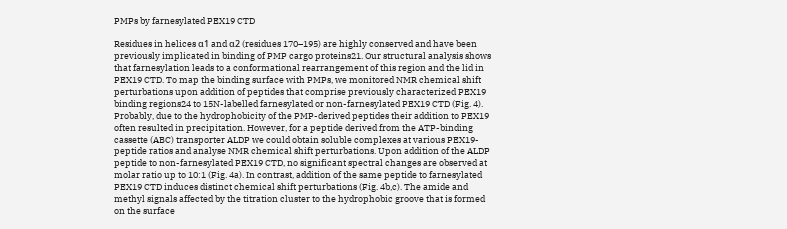PMPs by farnesylated PEX19 CTD

Residues in helices α1 and α2 (residues 170–195) are highly conserved and have been previously implicated in binding of PMP cargo proteins21. Our structural analysis shows that farnesylation leads to a conformational rearrangement of this region and the lid in PEX19 CTD. To map the binding surface with PMPs, we monitored NMR chemical shift perturbations upon addition of peptides that comprise previously characterized PEX19 binding regions24 to 15N-labelled farnesylated or non-farnesylated PEX19 CTD (Fig. 4). Probably, due to the hydrophobicity of the PMP-derived peptides their addition to PEX19 often resulted in precipitation. However, for a peptide derived from the ATP-binding cassette (ABC) transporter ALDP we could obtain soluble complexes at various PEX19-peptide ratios and analyse NMR chemical shift perturbations. Upon addition of the ALDP peptide to non-farnesylated PEX19 CTD, no significant spectral changes are observed at molar ratio up to 10:1 (Fig. 4a). In contrast, addition of the same peptide to farnesylated PEX19 CTD induces distinct chemical shift perturbations (Fig. 4b,c). The amide and methyl signals affected by the titration cluster to the hydrophobic groove that is formed on the surface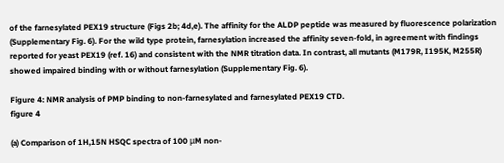of the farnesylated PEX19 structure (Figs 2b; 4d,e). The affinity for the ALDP peptide was measured by fluorescence polarization (Supplementary Fig. 6). For the wild type protein, farnesylation increased the affinity seven-fold, in agreement with findings reported for yeast PEX19 (ref. 16) and consistent with the NMR titration data. In contrast, all mutants (M179R, I195K, M255R) showed impaired binding with or without farnesylation (Supplementary Fig. 6).

Figure 4: NMR analysis of PMP binding to non-farnesylated and farnesylated PEX19 CTD.
figure 4

(a) Comparison of 1H,15N HSQC spectra of 100 μM non-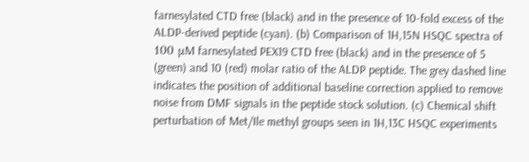farnesylated CTD free (black) and in the presence of 10-fold excess of the ALDP-derived peptide (cyan). (b) Comparison of 1H,15N HSQC spectra of 100 μM farnesylated PEX19 CTD free (black) and in the presence of 5 (green) and 10 (red) molar ratio of the ALDP peptide. The grey dashed line indicates the position of additional baseline correction applied to remove noise from DMF signals in the peptide stock solution. (c) Chemical shift perturbation of Met/Ile methyl groups seen in 1H,13C HSQC experiments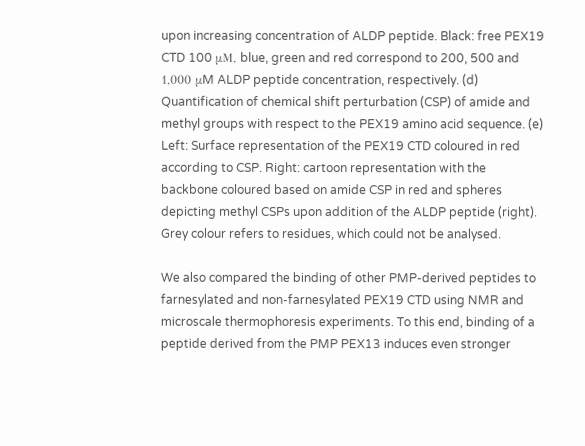upon increasing concentration of ALDP peptide. Black: free PEX19 CTD 100 μM, blue, green and red correspond to 200, 500 and 1,000 μM ALDP peptide concentration, respectively. (d) Quantification of chemical shift perturbation (CSP) of amide and methyl groups with respect to the PEX19 amino acid sequence. (e) Left: Surface representation of the PEX19 CTD coloured in red according to CSP. Right: cartoon representation with the backbone coloured based on amide CSP in red and spheres depicting methyl CSPs upon addition of the ALDP peptide (right). Grey colour refers to residues, which could not be analysed.

We also compared the binding of other PMP-derived peptides to farnesylated and non-farnesylated PEX19 CTD using NMR and microscale thermophoresis experiments. To this end, binding of a peptide derived from the PMP PEX13 induces even stronger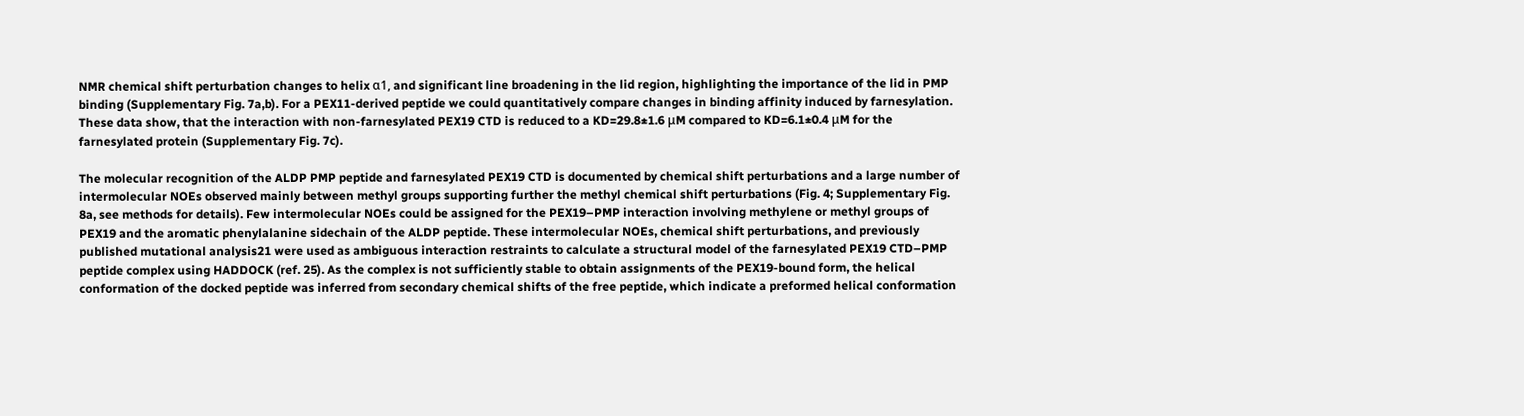NMR chemical shift perturbation changes to helix α1, and significant line broadening in the lid region, highlighting the importance of the lid in PMP binding (Supplementary Fig. 7a,b). For a PEX11-derived peptide we could quantitatively compare changes in binding affinity induced by farnesylation. These data show, that the interaction with non-farnesylated PEX19 CTD is reduced to a KD=29.8±1.6 μM compared to KD=6.1±0.4 μM for the farnesylated protein (Supplementary Fig. 7c).

The molecular recognition of the ALDP PMP peptide and farnesylated PEX19 CTD is documented by chemical shift perturbations and a large number of intermolecular NOEs observed mainly between methyl groups supporting further the methyl chemical shift perturbations (Fig. 4; Supplementary Fig. 8a, see methods for details). Few intermolecular NOEs could be assigned for the PEX19–PMP interaction involving methylene or methyl groups of PEX19 and the aromatic phenylalanine sidechain of the ALDP peptide. These intermolecular NOEs, chemical shift perturbations, and previously published mutational analysis21 were used as ambiguous interaction restraints to calculate a structural model of the farnesylated PEX19 CTD–PMP peptide complex using HADDOCK (ref. 25). As the complex is not sufficiently stable to obtain assignments of the PEX19-bound form, the helical conformation of the docked peptide was inferred from secondary chemical shifts of the free peptide, which indicate a preformed helical conformation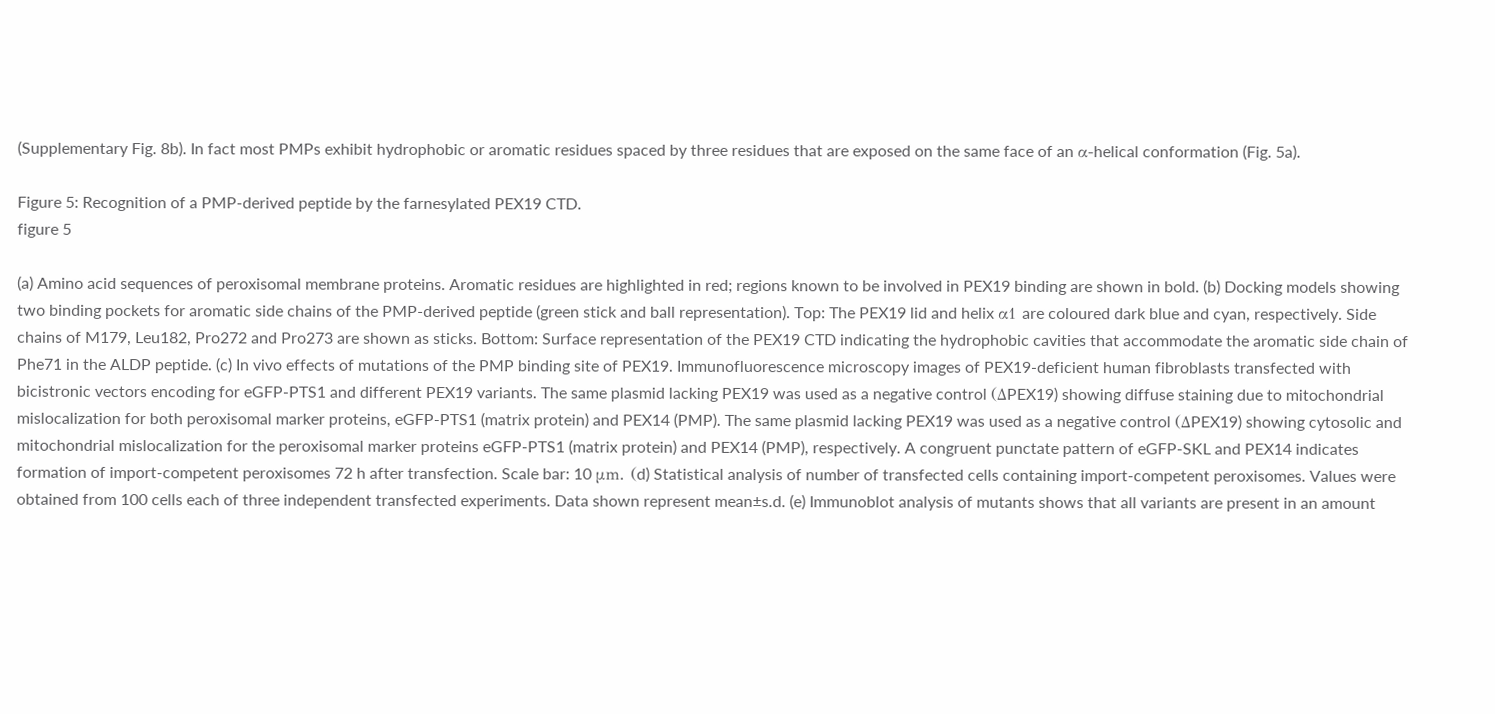(Supplementary Fig. 8b). In fact most PMPs exhibit hydrophobic or aromatic residues spaced by three residues that are exposed on the same face of an α-helical conformation (Fig. 5a).

Figure 5: Recognition of a PMP-derived peptide by the farnesylated PEX19 CTD.
figure 5

(a) Amino acid sequences of peroxisomal membrane proteins. Aromatic residues are highlighted in red; regions known to be involved in PEX19 binding are shown in bold. (b) Docking models showing two binding pockets for aromatic side chains of the PMP-derived peptide (green stick and ball representation). Top: The PEX19 lid and helix α1 are coloured dark blue and cyan, respectively. Side chains of M179, Leu182, Pro272 and Pro273 are shown as sticks. Bottom: Surface representation of the PEX19 CTD indicating the hydrophobic cavities that accommodate the aromatic side chain of Phe71 in the ALDP peptide. (c) In vivo effects of mutations of the PMP binding site of PEX19. Immunofluorescence microscopy images of PEX19-deficient human fibroblasts transfected with bicistronic vectors encoding for eGFP-PTS1 and different PEX19 variants. The same plasmid lacking PEX19 was used as a negative control (ΔPEX19) showing diffuse staining due to mitochondrial mislocalization for both peroxisomal marker proteins, eGFP-PTS1 (matrix protein) and PEX14 (PMP). The same plasmid lacking PEX19 was used as a negative control (ΔPEX19) showing cytosolic and mitochondrial mislocalization for the peroxisomal marker proteins eGFP-PTS1 (matrix protein) and PEX14 (PMP), respectively. A congruent punctate pattern of eGFP-SKL and PEX14 indicates formation of import-competent peroxisomes 72 h after transfection. Scale bar: 10 μm. (d) Statistical analysis of number of transfected cells containing import-competent peroxisomes. Values were obtained from 100 cells each of three independent transfected experiments. Data shown represent mean±s.d. (e) Immunoblot analysis of mutants shows that all variants are present in an amount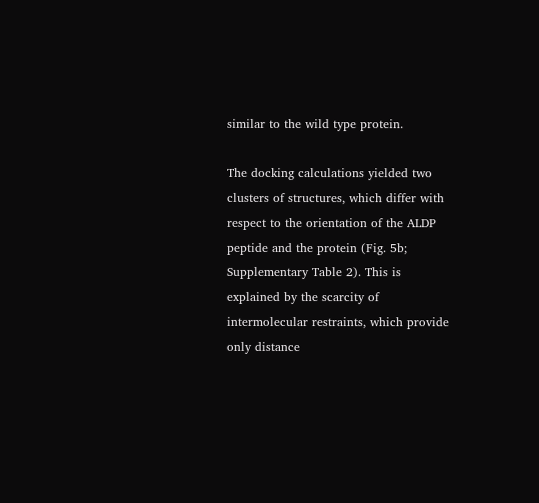similar to the wild type protein.

The docking calculations yielded two clusters of structures, which differ with respect to the orientation of the ALDP peptide and the protein (Fig. 5b; Supplementary Table 2). This is explained by the scarcity of intermolecular restraints, which provide only distance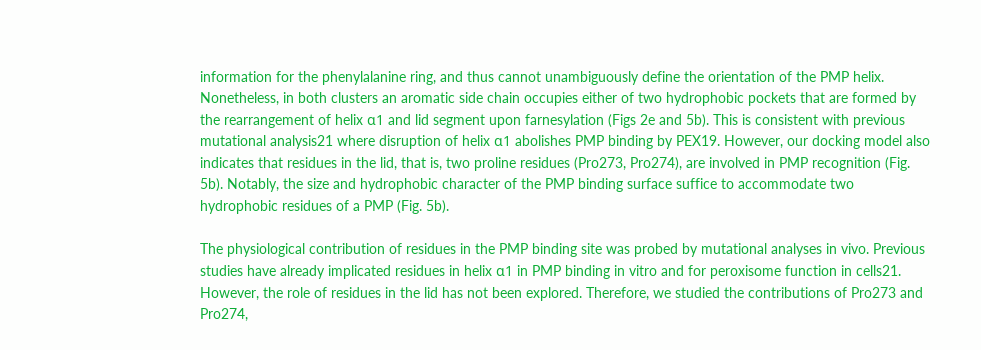information for the phenylalanine ring, and thus cannot unambiguously define the orientation of the PMP helix. Nonetheless, in both clusters an aromatic side chain occupies either of two hydrophobic pockets that are formed by the rearrangement of helix α1 and lid segment upon farnesylation (Figs 2e and 5b). This is consistent with previous mutational analysis21 where disruption of helix α1 abolishes PMP binding by PEX19. However, our docking model also indicates that residues in the lid, that is, two proline residues (Pro273, Pro274), are involved in PMP recognition (Fig. 5b). Notably, the size and hydrophobic character of the PMP binding surface suffice to accommodate two hydrophobic residues of a PMP (Fig. 5b).

The physiological contribution of residues in the PMP binding site was probed by mutational analyses in vivo. Previous studies have already implicated residues in helix α1 in PMP binding in vitro and for peroxisome function in cells21. However, the role of residues in the lid has not been explored. Therefore, we studied the contributions of Pro273 and Pro274,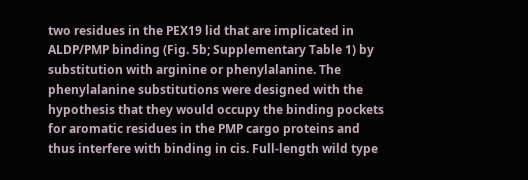two residues in the PEX19 lid that are implicated in ALDP/PMP binding (Fig. 5b; Supplementary Table 1) by substitution with arginine or phenylalanine. The phenylalanine substitutions were designed with the hypothesis that they would occupy the binding pockets for aromatic residues in the PMP cargo proteins and thus interfere with binding in cis. Full-length wild type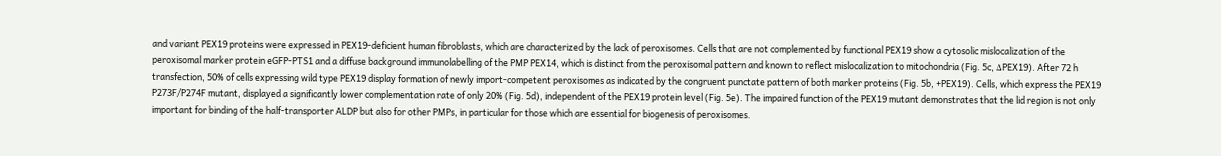and variant PEX19 proteins were expressed in PEX19-deficient human fibroblasts, which are characterized by the lack of peroxisomes. Cells that are not complemented by functional PEX19 show a cytosolic mislocalization of the peroxisomal marker protein eGFP-PTS1 and a diffuse background immunolabelling of the PMP PEX14, which is distinct from the peroxisomal pattern and known to reflect mislocalization to mitochondria (Fig. 5c, ΔPEX19). After 72 h transfection, 50% of cells expressing wild type PEX19 display formation of newly import-competent peroxisomes as indicated by the congruent punctate pattern of both marker proteins (Fig. 5b, +PEX19). Cells, which express the PEX19 P273F/P274F mutant, displayed a significantly lower complementation rate of only 20% (Fig. 5d), independent of the PEX19 protein level (Fig. 5e). The impaired function of the PEX19 mutant demonstrates that the lid region is not only important for binding of the half-transporter ALDP but also for other PMPs, in particular for those which are essential for biogenesis of peroxisomes.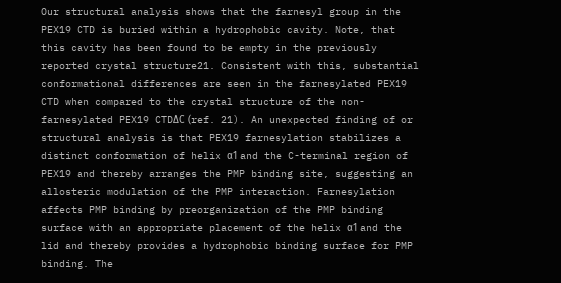Our structural analysis shows that the farnesyl group in the PEX19 CTD is buried within a hydrophobic cavity. Note, that this cavity has been found to be empty in the previously reported crystal structure21. Consistent with this, substantial conformational differences are seen in the farnesylated PEX19 CTD when compared to the crystal structure of the non-farnesylated PEX19 CTDΔC (ref. 21). An unexpected finding of or structural analysis is that PEX19 farnesylation stabilizes a distinct conformation of helix α1 and the C-terminal region of PEX19 and thereby arranges the PMP binding site, suggesting an allosteric modulation of the PMP interaction. Farnesylation affects PMP binding by preorganization of the PMP binding surface with an appropriate placement of the helix α1 and the lid and thereby provides a hydrophobic binding surface for PMP binding. The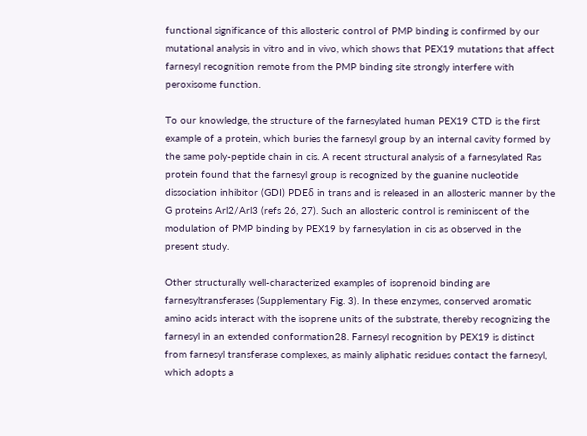functional significance of this allosteric control of PMP binding is confirmed by our mutational analysis in vitro and in vivo, which shows that PEX19 mutations that affect farnesyl recognition remote from the PMP binding site strongly interfere with peroxisome function.

To our knowledge, the structure of the farnesylated human PEX19 CTD is the first example of a protein, which buries the farnesyl group by an internal cavity formed by the same poly-peptide chain in cis. A recent structural analysis of a farnesylated Ras protein found that the farnesyl group is recognized by the guanine nucleotide dissociation inhibitor (GDI) PDEδ in trans and is released in an allosteric manner by the G proteins Arl2/Arl3 (refs 26, 27). Such an allosteric control is reminiscent of the modulation of PMP binding by PEX19 by farnesylation in cis as observed in the present study.

Other structurally well-characterized examples of isoprenoid binding are farnesyltransferases (Supplementary Fig. 3). In these enzymes, conserved aromatic amino acids interact with the isoprene units of the substrate, thereby recognizing the farnesyl in an extended conformation28. Farnesyl recognition by PEX19 is distinct from farnesyl transferase complexes, as mainly aliphatic residues contact the farnesyl, which adopts a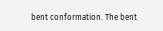bent conformation. The bent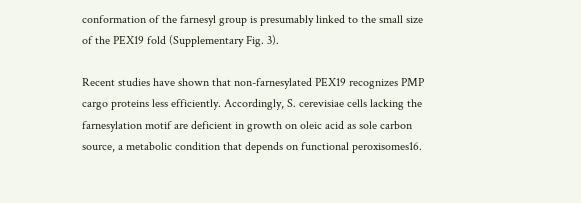conformation of the farnesyl group is presumably linked to the small size of the PEX19 fold (Supplementary Fig. 3).

Recent studies have shown that non-farnesylated PEX19 recognizes PMP cargo proteins less efficiently. Accordingly, S. cerevisiae cells lacking the farnesylation motif are deficient in growth on oleic acid as sole carbon source, a metabolic condition that depends on functional peroxisomes16.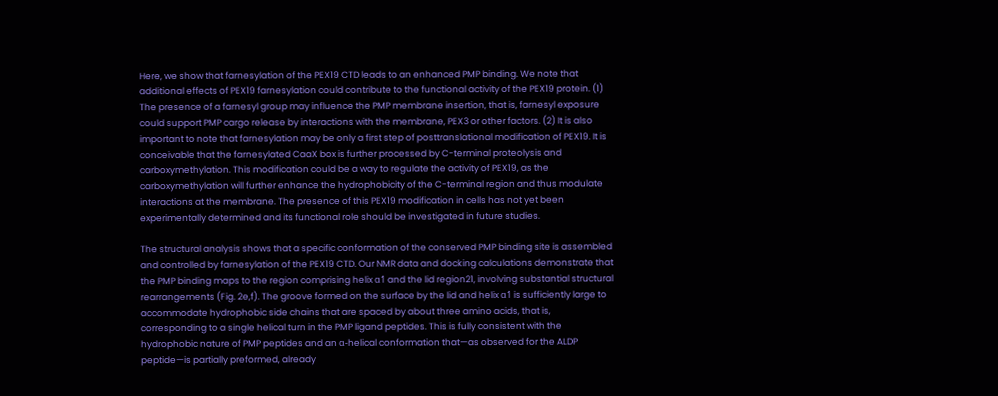Here, we show that farnesylation of the PEX19 CTD leads to an enhanced PMP binding. We note that additional effects of PEX19 farnesylation could contribute to the functional activity of the PEX19 protein. (1) The presence of a farnesyl group may influence the PMP membrane insertion, that is, farnesyl exposure could support PMP cargo release by interactions with the membrane, PEX3 or other factors. (2) It is also important to note that farnesylation may be only a first step of posttranslational modification of PEX19. It is conceivable that the farnesylated CaaX box is further processed by C-terminal proteolysis and carboxymethylation. This modification could be a way to regulate the activity of PEX19, as the carboxymethylation will further enhance the hydrophobicity of the C-terminal region and thus modulate interactions at the membrane. The presence of this PEX19 modification in cells has not yet been experimentally determined and its functional role should be investigated in future studies.

The structural analysis shows that a specific conformation of the conserved PMP binding site is assembled and controlled by farnesylation of the PEX19 CTD. Our NMR data and docking calculations demonstrate that the PMP binding maps to the region comprising helix α1 and the lid region21, involving substantial structural rearrangements (Fig. 2e,f). The groove formed on the surface by the lid and helix α1 is sufficiently large to accommodate hydrophobic side chains that are spaced by about three amino acids, that is, corresponding to a single helical turn in the PMP ligand peptides. This is fully consistent with the hydrophobic nature of PMP peptides and an α-helical conformation that—as observed for the ALDP peptide—is partially preformed, already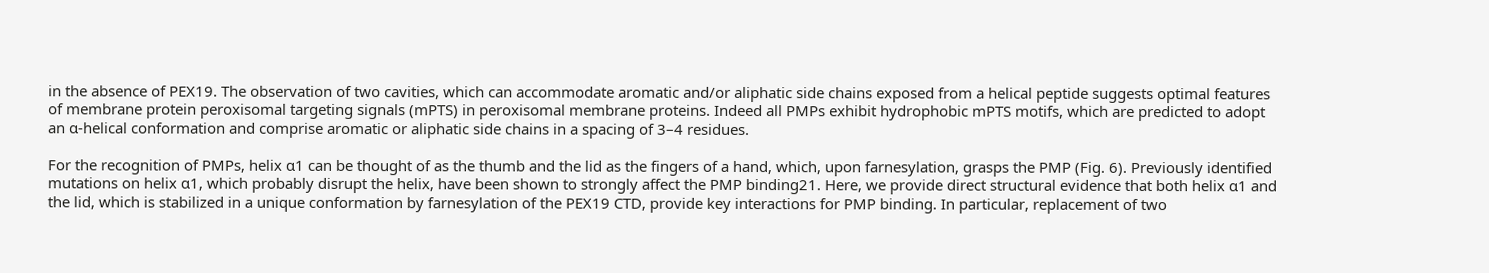in the absence of PEX19. The observation of two cavities, which can accommodate aromatic and/or aliphatic side chains exposed from a helical peptide suggests optimal features of membrane protein peroxisomal targeting signals (mPTS) in peroxisomal membrane proteins. Indeed all PMPs exhibit hydrophobic mPTS motifs, which are predicted to adopt an α-helical conformation and comprise aromatic or aliphatic side chains in a spacing of 3–4 residues.

For the recognition of PMPs, helix α1 can be thought of as the thumb and the lid as the fingers of a hand, which, upon farnesylation, grasps the PMP (Fig. 6). Previously identified mutations on helix α1, which probably disrupt the helix, have been shown to strongly affect the PMP binding21. Here, we provide direct structural evidence that both helix α1 and the lid, which is stabilized in a unique conformation by farnesylation of the PEX19 CTD, provide key interactions for PMP binding. In particular, replacement of two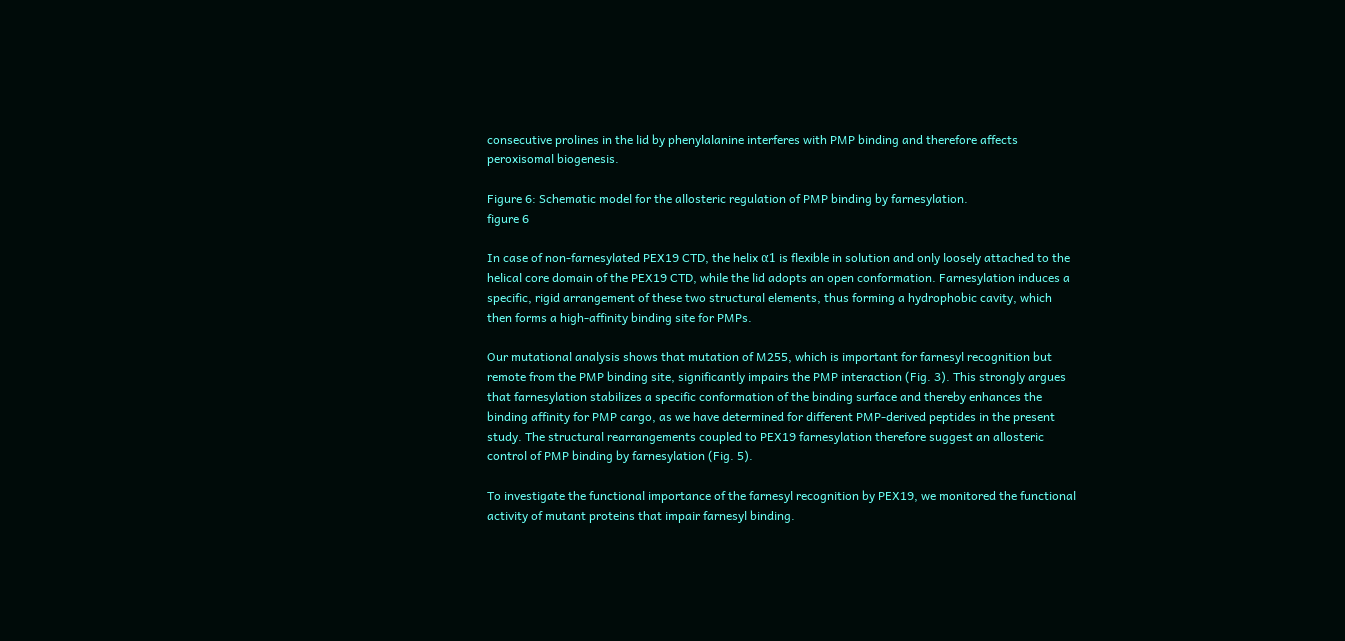consecutive prolines in the lid by phenylalanine interferes with PMP binding and therefore affects peroxisomal biogenesis.

Figure 6: Schematic model for the allosteric regulation of PMP binding by farnesylation.
figure 6

In case of non-farnesylated PEX19 CTD, the helix α1 is flexible in solution and only loosely attached to the helical core domain of the PEX19 CTD, while the lid adopts an open conformation. Farnesylation induces a specific, rigid arrangement of these two structural elements, thus forming a hydrophobic cavity, which then forms a high-affinity binding site for PMPs.

Our mutational analysis shows that mutation of M255, which is important for farnesyl recognition but remote from the PMP binding site, significantly impairs the PMP interaction (Fig. 3). This strongly argues that farnesylation stabilizes a specific conformation of the binding surface and thereby enhances the binding affinity for PMP cargo, as we have determined for different PMP-derived peptides in the present study. The structural rearrangements coupled to PEX19 farnesylation therefore suggest an allosteric control of PMP binding by farnesylation (Fig. 5).

To investigate the functional importance of the farnesyl recognition by PEX19, we monitored the functional activity of mutant proteins that impair farnesyl binding.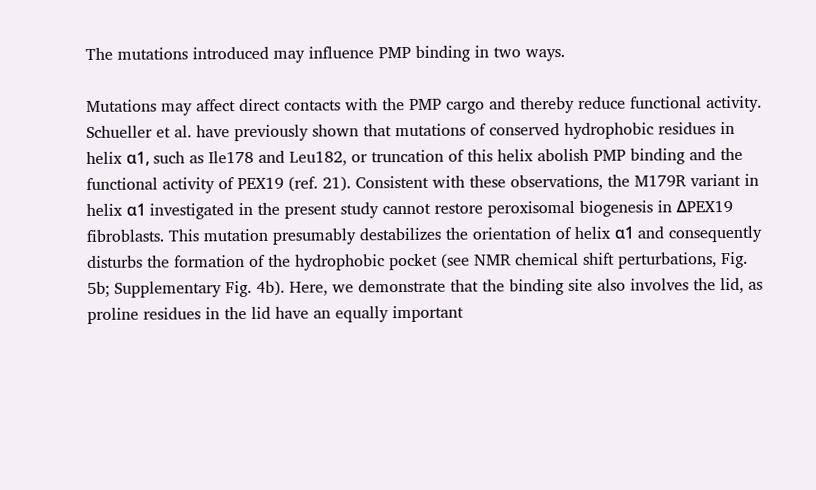The mutations introduced may influence PMP binding in two ways.

Mutations may affect direct contacts with the PMP cargo and thereby reduce functional activity. Schueller et al. have previously shown that mutations of conserved hydrophobic residues in helix α1, such as Ile178 and Leu182, or truncation of this helix abolish PMP binding and the functional activity of PEX19 (ref. 21). Consistent with these observations, the M179R variant in helix α1 investigated in the present study cannot restore peroxisomal biogenesis in ΔPEX19 fibroblasts. This mutation presumably destabilizes the orientation of helix α1 and consequently disturbs the formation of the hydrophobic pocket (see NMR chemical shift perturbations, Fig. 5b; Supplementary Fig. 4b). Here, we demonstrate that the binding site also involves the lid, as proline residues in the lid have an equally important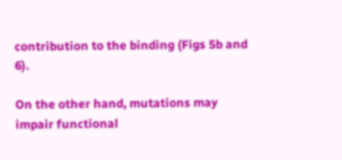contribution to the binding (Figs 5b and 6).

On the other hand, mutations may impair functional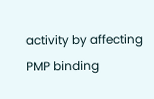activity by affecting PMP binding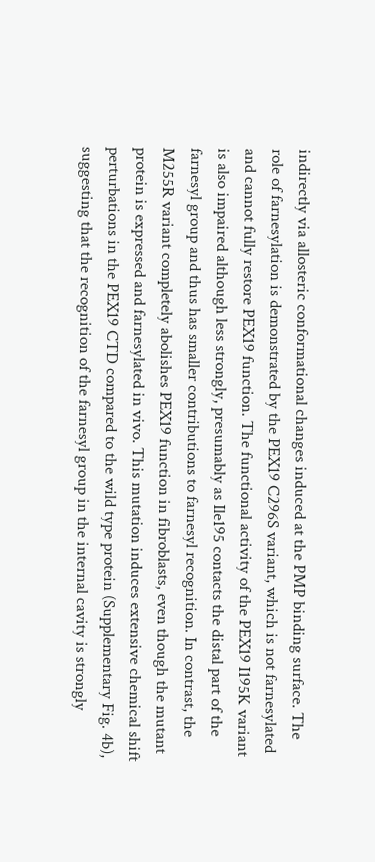indirectly via allosteric conformational changes induced at the PMP binding surface. The role of farnesylation is demonstrated by the PEX19 C296S variant, which is not farnesylated and cannot fully restore PEX19 function. The functional activity of the PEX19 I195K variant is also impaired although less strongly, presumably as Ile195 contacts the distal part of the farnesyl group and thus has smaller contributions to farnesyl recognition. In contrast, the M255R variant completely abolishes PEX19 function in fibroblasts, even though the mutant protein is expressed and farnesylated in vivo. This mutation induces extensive chemical shift perturbations in the PEX19 CTD compared to the wild type protein (Supplementary Fig. 4b), suggesting that the recognition of the farnesyl group in the internal cavity is strongly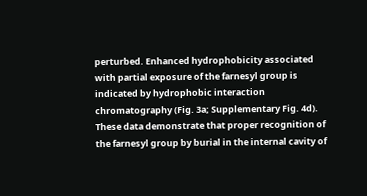perturbed. Enhanced hydrophobicity associated with partial exposure of the farnesyl group is indicated by hydrophobic interaction chromatography (Fig. 3a; Supplementary Fig. 4d). These data demonstrate that proper recognition of the farnesyl group by burial in the internal cavity of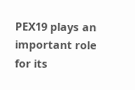PEX19 plays an important role for its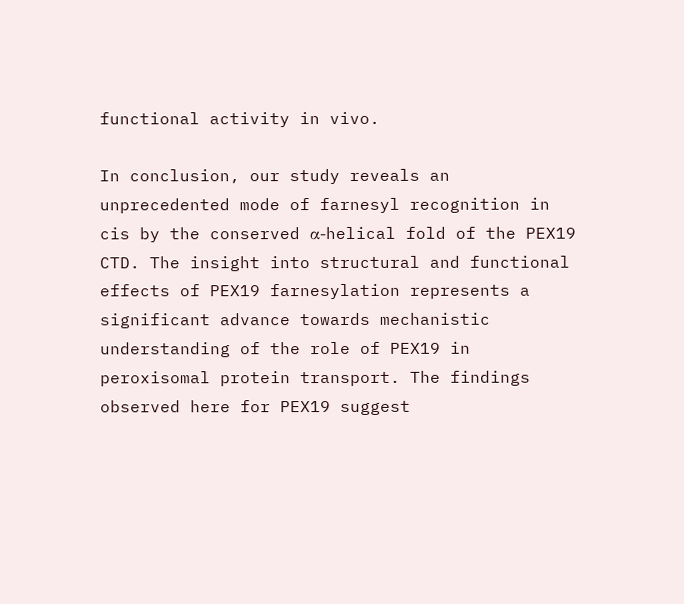functional activity in vivo.

In conclusion, our study reveals an unprecedented mode of farnesyl recognition in cis by the conserved α-helical fold of the PEX19 CTD. The insight into structural and functional effects of PEX19 farnesylation represents a significant advance towards mechanistic understanding of the role of PEX19 in peroxisomal protein transport. The findings observed here for PEX19 suggest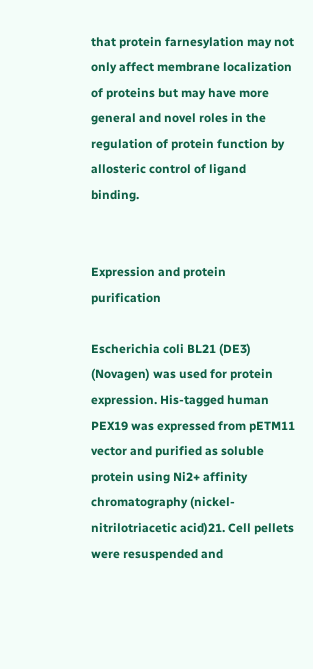that protein farnesylation may not only affect membrane localization of proteins but may have more general and novel roles in the regulation of protein function by allosteric control of ligand binding.


Expression and protein purification

Escherichia coli BL21 (DE3) (Novagen) was used for protein expression. His-tagged human PEX19 was expressed from pETM11 vector and purified as soluble protein using Ni2+ affinity chromatography (nickel-nitrilotriacetic acid)21. Cell pellets were resuspended and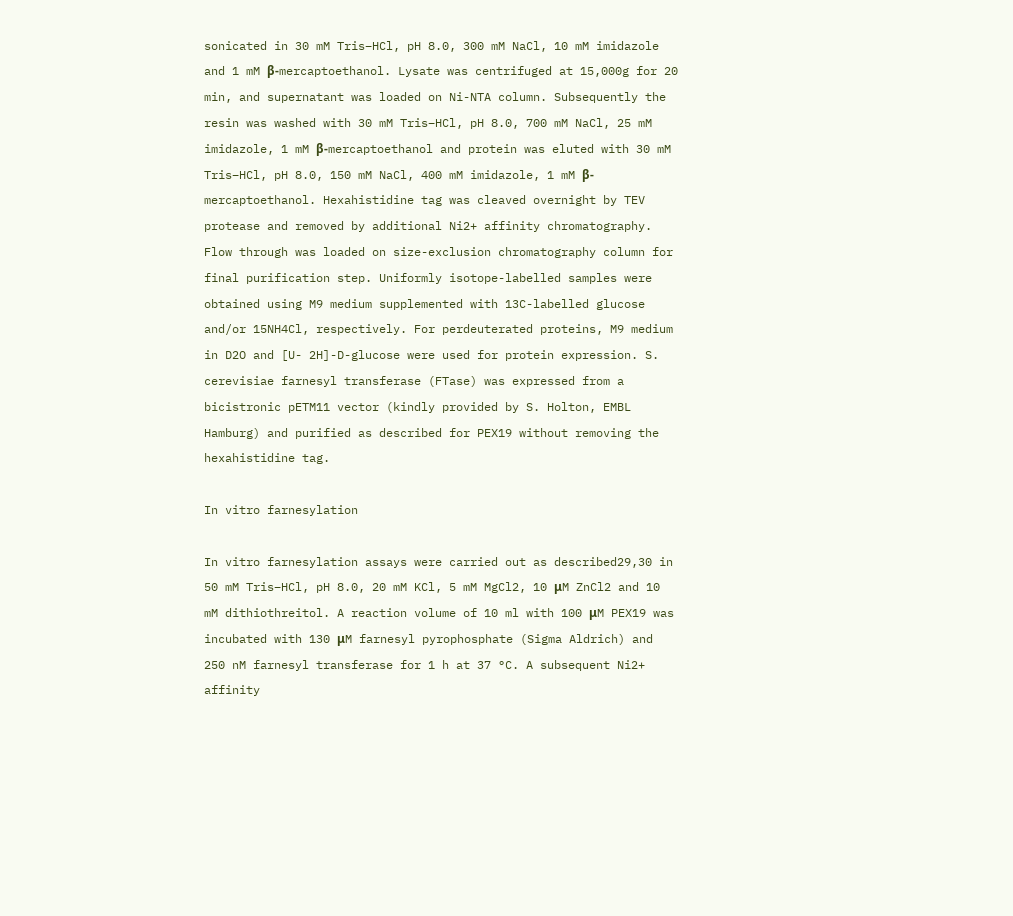sonicated in 30 mM Tris–HCl, pH 8.0, 300 mM NaCl, 10 mM imidazole and 1 mM β-mercaptoethanol. Lysate was centrifuged at 15,000g for 20 min, and supernatant was loaded on Ni-NTA column. Subsequently the resin was washed with 30 mM Tris–HCl, pH 8.0, 700 mM NaCl, 25 mM imidazole, 1 mM β-mercaptoethanol and protein was eluted with 30 mM Tris–HCl, pH 8.0, 150 mM NaCl, 400 mM imidazole, 1 mM β-mercaptoethanol. Hexahistidine tag was cleaved overnight by TEV protease and removed by additional Ni2+ affinity chromatography. Flow through was loaded on size-exclusion chromatography column for final purification step. Uniformly isotope-labelled samples were obtained using M9 medium supplemented with 13C-labelled glucose and/or 15NH4Cl, respectively. For perdeuterated proteins, M9 medium in D2O and [U- 2H]-D-glucose were used for protein expression. S. cerevisiae farnesyl transferase (FTase) was expressed from a bicistronic pETM11 vector (kindly provided by S. Holton, EMBL Hamburg) and purified as described for PEX19 without removing the hexahistidine tag.

In vitro farnesylation

In vitro farnesylation assays were carried out as described29,30 in 50 mM Tris–HCl, pH 8.0, 20 mM KCl, 5 mM MgCl2, 10 μM ZnCl2 and 10 mM dithiothreitol. A reaction volume of 10 ml with 100 μM PEX19 was incubated with 130 μM farnesyl pyrophosphate (Sigma Aldrich) and 250 nM farnesyl transferase for 1 h at 37 °C. A subsequent Ni2+ affinity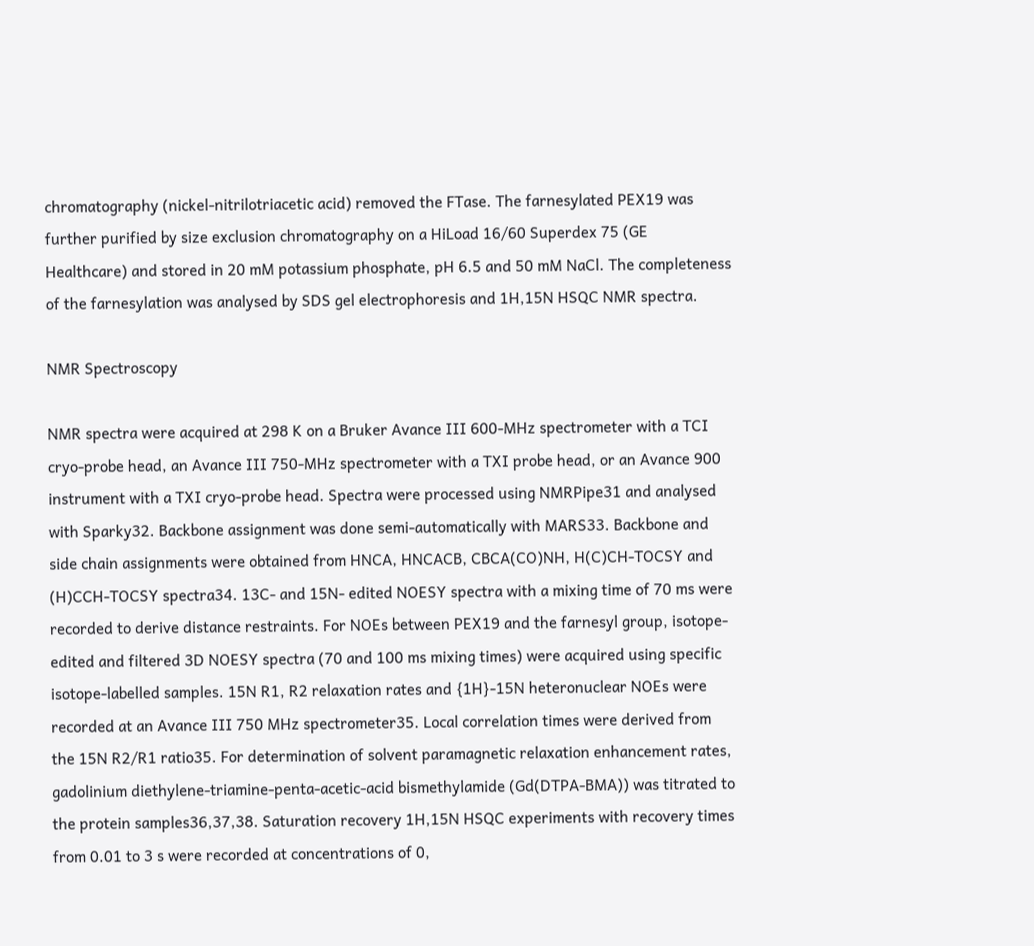chromatography (nickel-nitrilotriacetic acid) removed the FTase. The farnesylated PEX19 was further purified by size exclusion chromatography on a HiLoad 16/60 Superdex 75 (GE Healthcare) and stored in 20 mM potassium phosphate, pH 6.5 and 50 mM NaCl. The completeness of the farnesylation was analysed by SDS gel electrophoresis and 1H,15N HSQC NMR spectra.

NMR Spectroscopy

NMR spectra were acquired at 298 K on a Bruker Avance III 600-MHz spectrometer with a TCI cryo-probe head, an Avance III 750-MHz spectrometer with a TXI probe head, or an Avance 900 instrument with a TXI cryo-probe head. Spectra were processed using NMRPipe31 and analysed with Sparky32. Backbone assignment was done semi-automatically with MARS33. Backbone and side chain assignments were obtained from HNCA, HNCACB, CBCA(CO)NH, H(C)CH-TOCSY and (H)CCH-TOCSY spectra34. 13C- and 15N- edited NOESY spectra with a mixing time of 70 ms were recorded to derive distance restraints. For NOEs between PEX19 and the farnesyl group, isotope-edited and filtered 3D NOESY spectra (70 and 100 ms mixing times) were acquired using specific isotope-labelled samples. 15N R1, R2 relaxation rates and {1H}-15N heteronuclear NOEs were recorded at an Avance III 750 MHz spectrometer35. Local correlation times were derived from the 15N R2/R1 ratio35. For determination of solvent paramagnetic relaxation enhancement rates, gadolinium diethylene-triamine-penta-acetic-acid bismethylamide (Gd(DTPA-BMA)) was titrated to the protein samples36,37,38. Saturation recovery 1H,15N HSQC experiments with recovery times from 0.01 to 3 s were recorded at concentrations of 0,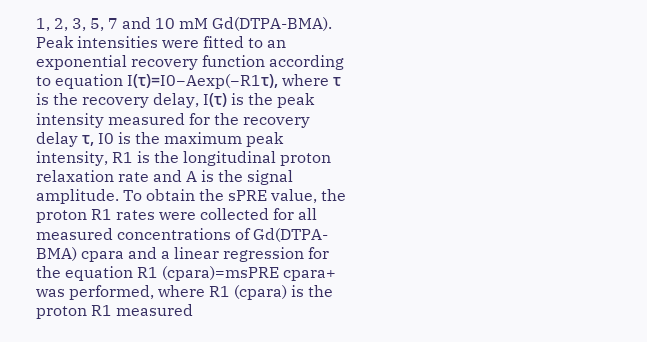1, 2, 3, 5, 7 and 10 mM Gd(DTPA-BMA). Peak intensities were fitted to an exponential recovery function according to equation I(τ)=I0−Aexp(−R1τ), where τ is the recovery delay, I(τ) is the peak intensity measured for the recovery delay τ, I0 is the maximum peak intensity, R1 is the longitudinal proton relaxation rate and A is the signal amplitude. To obtain the sPRE value, the proton R1 rates were collected for all measured concentrations of Gd(DTPA-BMA) cpara and a linear regression for the equation R1 (cpara)=msPRE cpara+ was performed, where R1 (cpara) is the proton R1 measured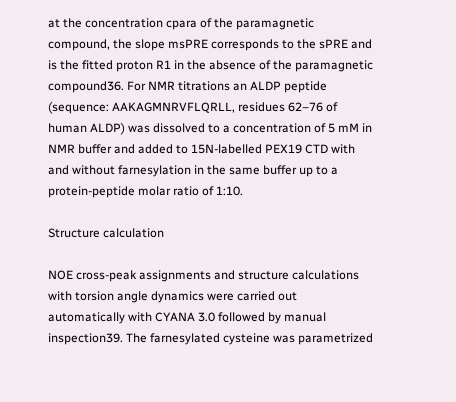at the concentration cpara of the paramagnetic compound, the slope msPRE corresponds to the sPRE and is the fitted proton R1 in the absence of the paramagnetic compound36. For NMR titrations an ALDP peptide (sequence: AAKAGMNRVFLQRLL, residues 62–76 of human ALDP) was dissolved to a concentration of 5 mM in NMR buffer and added to 15N-labelled PEX19 CTD with and without farnesylation in the same buffer up to a protein-peptide molar ratio of 1:10.

Structure calculation

NOE cross-peak assignments and structure calculations with torsion angle dynamics were carried out automatically with CYANA 3.0 followed by manual inspection39. The farnesylated cysteine was parametrized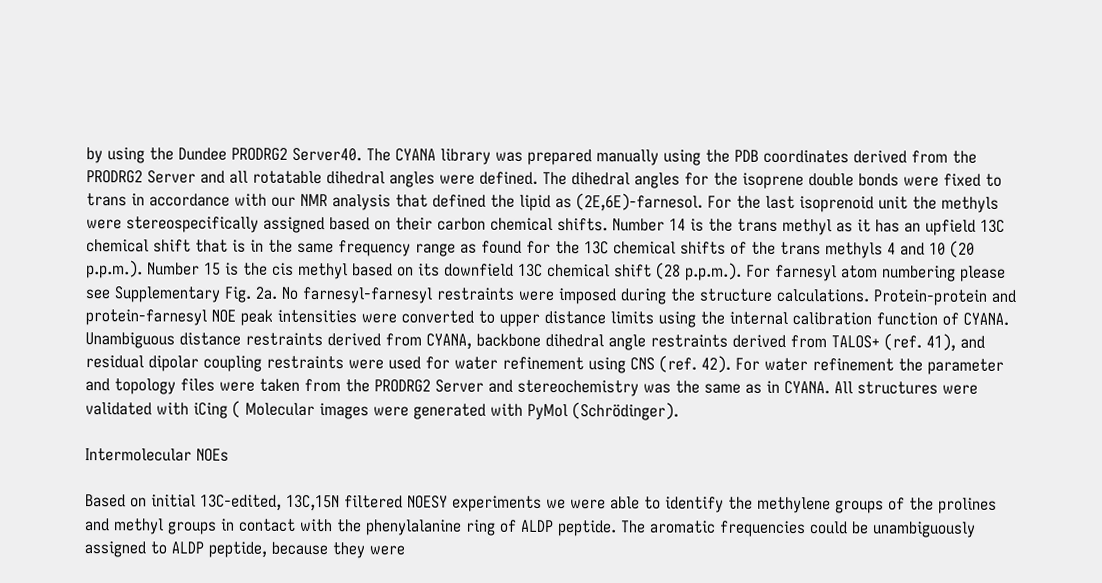by using the Dundee PRODRG2 Server40. The CYANA library was prepared manually using the PDB coordinates derived from the PRODRG2 Server and all rotatable dihedral angles were defined. The dihedral angles for the isoprene double bonds were fixed to trans in accordance with our NMR analysis that defined the lipid as (2E,6E)-farnesol. For the last isoprenoid unit the methyls were stereospecifically assigned based on their carbon chemical shifts. Number 14 is the trans methyl as it has an upfield 13C chemical shift that is in the same frequency range as found for the 13C chemical shifts of the trans methyls 4 and 10 (20 p.p.m.). Number 15 is the cis methyl based on its downfield 13C chemical shift (28 p.p.m.). For farnesyl atom numbering please see Supplementary Fig. 2a. No farnesyl-farnesyl restraints were imposed during the structure calculations. Protein-protein and protein-farnesyl NOE peak intensities were converted to upper distance limits using the internal calibration function of CYANA. Unambiguous distance restraints derived from CYANA, backbone dihedral angle restraints derived from TALOS+ (ref. 41), and residual dipolar coupling restraints were used for water refinement using CNS (ref. 42). For water refinement the parameter and topology files were taken from the PRODRG2 Server and stereochemistry was the same as in CYANA. All structures were validated with iCing ( Molecular images were generated with PyMol (Schrödinger).

Intermolecular NOEs

Based on initial 13C-edited, 13C,15N filtered NOESY experiments we were able to identify the methylene groups of the prolines and methyl groups in contact with the phenylalanine ring of ALDP peptide. The aromatic frequencies could be unambiguously assigned to ALDP peptide, because they were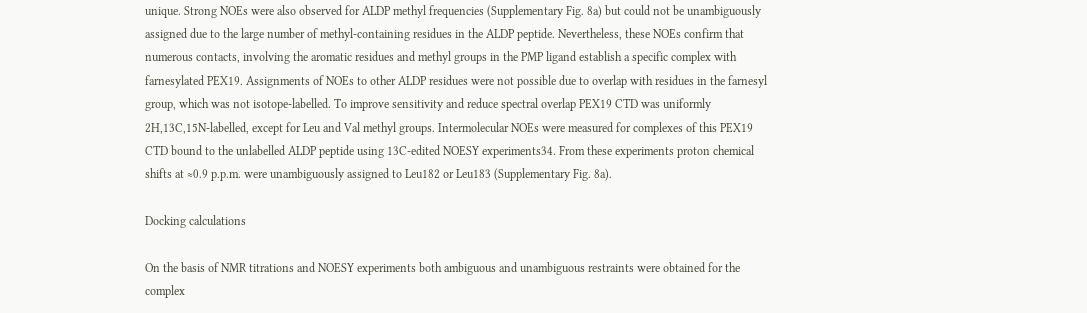unique. Strong NOEs were also observed for ALDP methyl frequencies (Supplementary Fig. 8a) but could not be unambiguously assigned due to the large number of methyl-containing residues in the ALDP peptide. Nevertheless, these NOEs confirm that numerous contacts, involving the aromatic residues and methyl groups in the PMP ligand establish a specific complex with farnesylated PEX19. Assignments of NOEs to other ALDP residues were not possible due to overlap with residues in the farnesyl group, which was not isotope-labelled. To improve sensitivity and reduce spectral overlap PEX19 CTD was uniformly 2H,13C,15N-labelled, except for Leu and Val methyl groups. Intermolecular NOEs were measured for complexes of this PEX19 CTD bound to the unlabelled ALDP peptide using 13C-edited NOESY experiments34. From these experiments proton chemical shifts at ≈0.9 p.p.m. were unambiguously assigned to Leu182 or Leu183 (Supplementary Fig. 8a).

Docking calculations

On the basis of NMR titrations and NOESY experiments both ambiguous and unambiguous restraints were obtained for the complex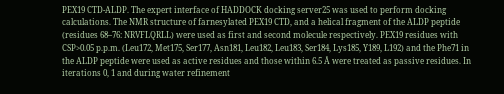PEX19 CTD-ALDP. The expert interface of HADDOCK docking server25 was used to perform docking calculations. The NMR structure of farnesylated PEX19 CTD, and a helical fragment of the ALDP peptide (residues 68–76: NRVFLQRLL) were used as first and second molecule respectively. PEX19 residues with CSP>0.05 p.p.m. (Leu172, Met175, Ser177, Asn181, Leu182, Leu183, Ser184, Lys185, Y189, L192) and the Phe71 in the ALDP peptide were used as active residues and those within 6.5 Å were treated as passive residues. In iterations 0, 1 and during water refinement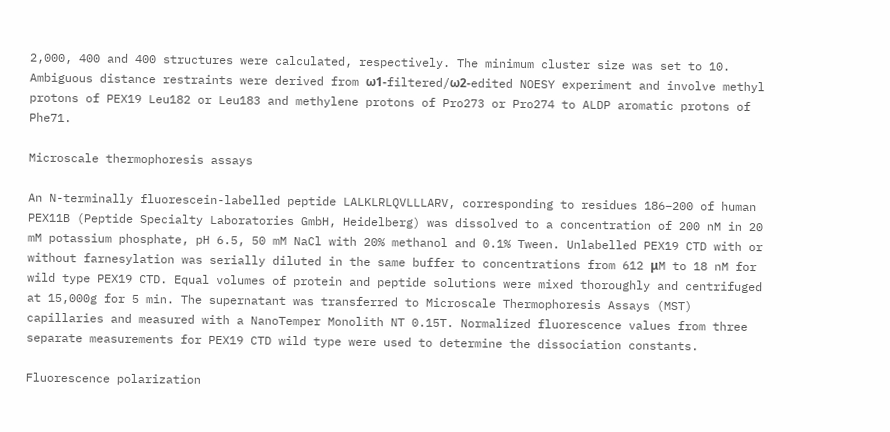2,000, 400 and 400 structures were calculated, respectively. The minimum cluster size was set to 10. Ambiguous distance restraints were derived from ω1-filtered/ω2-edited NOESY experiment and involve methyl protons of PEX19 Leu182 or Leu183 and methylene protons of Pro273 or Pro274 to ALDP aromatic protons of Phe71.

Microscale thermophoresis assays

An N-terminally fluorescein-labelled peptide LALKLRLQVLLLARV, corresponding to residues 186–200 of human PEX11B (Peptide Specialty Laboratories GmbH, Heidelberg) was dissolved to a concentration of 200 nM in 20 mM potassium phosphate, pH 6.5, 50 mM NaCl with 20% methanol and 0.1% Tween. Unlabelled PEX19 CTD with or without farnesylation was serially diluted in the same buffer to concentrations from 612 μM to 18 nM for wild type PEX19 CTD. Equal volumes of protein and peptide solutions were mixed thoroughly and centrifuged at 15,000g for 5 min. The supernatant was transferred to Microscale Thermophoresis Assays (MST) capillaries and measured with a NanoTemper Monolith NT 0.15T. Normalized fluorescence values from three separate measurements for PEX19 CTD wild type were used to determine the dissociation constants.

Fluorescence polarization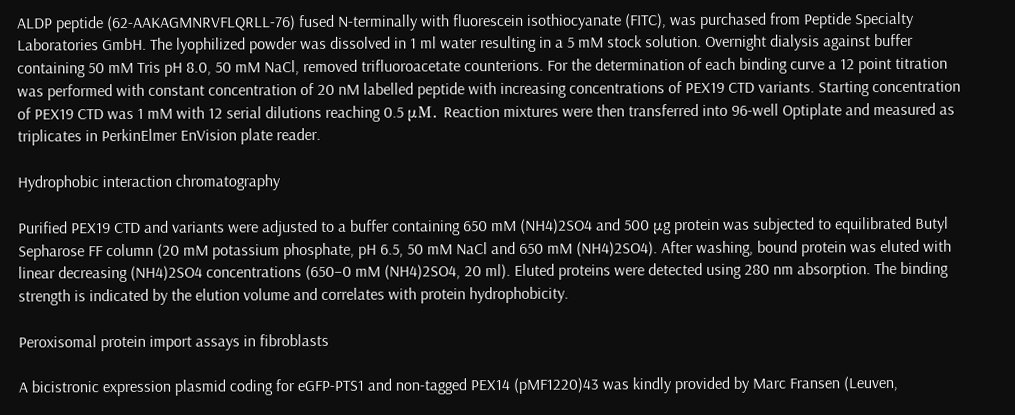ALDP peptide (62-AAKAGMNRVFLQRLL-76) fused N-terminally with fluorescein isothiocyanate (FITC), was purchased from Peptide Specialty Laboratories GmbH. The lyophilized powder was dissolved in 1 ml water resulting in a 5 mM stock solution. Overnight dialysis against buffer containing 50 mM Tris pH 8.0, 50 mM NaCl, removed trifluoroacetate counterions. For the determination of each binding curve a 12 point titration was performed with constant concentration of 20 nM labelled peptide with increasing concentrations of PEX19 CTD variants. Starting concentration of PEX19 CTD was 1 mM with 12 serial dilutions reaching 0.5 μM. Reaction mixtures were then transferred into 96-well Optiplate and measured as triplicates in PerkinElmer EnVision plate reader.

Hydrophobic interaction chromatography

Purified PEX19 CTD and variants were adjusted to a buffer containing 650 mM (NH4)2SO4 and 500 μg protein was subjected to equilibrated Butyl Sepharose FF column (20 mM potassium phosphate, pH 6.5, 50 mM NaCl and 650 mM (NH4)2SO4). After washing, bound protein was eluted with linear decreasing (NH4)2SO4 concentrations (650–0 mM (NH4)2SO4, 20 ml). Eluted proteins were detected using 280 nm absorption. The binding strength is indicated by the elution volume and correlates with protein hydrophobicity.

Peroxisomal protein import assays in fibroblasts

A bicistronic expression plasmid coding for eGFP-PTS1 and non-tagged PEX14 (pMF1220)43 was kindly provided by Marc Fransen (Leuven,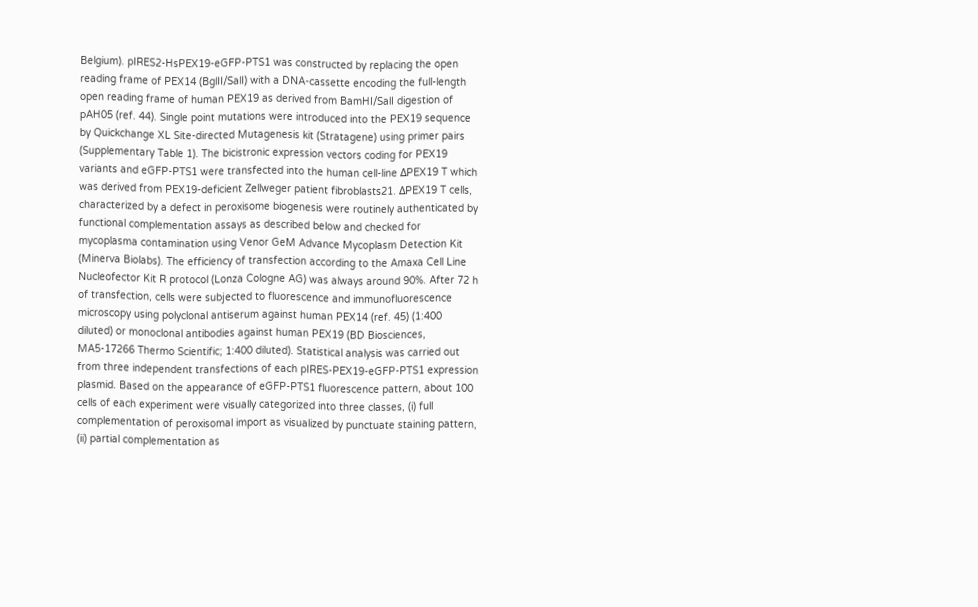Belgium). pIRES2-HsPEX19-eGFP-PTS1 was constructed by replacing the open reading frame of PEX14 (BglII/SalI) with a DNA-cassette encoding the full-length open reading frame of human PEX19 as derived from BamHI/SalI digestion of pAH05 (ref. 44). Single point mutations were introduced into the PEX19 sequence by Quickchange XL Site-directed Mutagenesis kit (Stratagene) using primer pairs (Supplementary Table 1). The bicistronic expression vectors coding for PEX19 variants and eGFP-PTS1 were transfected into the human cell-line ΔPEX19 T which was derived from PEX19-deficient Zellweger patient fibroblasts21. ΔPEX19 T cells, characterized by a defect in peroxisome biogenesis were routinely authenticated by functional complementation assays as described below and checked for mycoplasma contamination using Venor GeM Advance Mycoplasm Detection Kit (Minerva Biolabs). The efficiency of transfection according to the Amaxa Cell Line Nucleofector Kit R protocol (Lonza Cologne AG) was always around 90%. After 72 h of transfection, cells were subjected to fluorescence and immunofluorescence microscopy using polyclonal antiserum against human PEX14 (ref. 45) (1:400 diluted) or monoclonal antibodies against human PEX19 (BD Biosciences, MA5-17266 Thermo Scientific; 1:400 diluted). Statistical analysis was carried out from three independent transfections of each pIRES-PEX19-eGFP-PTS1 expression plasmid. Based on the appearance of eGFP-PTS1 fluorescence pattern, about 100 cells of each experiment were visually categorized into three classes, (i) full complementation of peroxisomal import as visualized by punctuate staining pattern, (ii) partial complementation as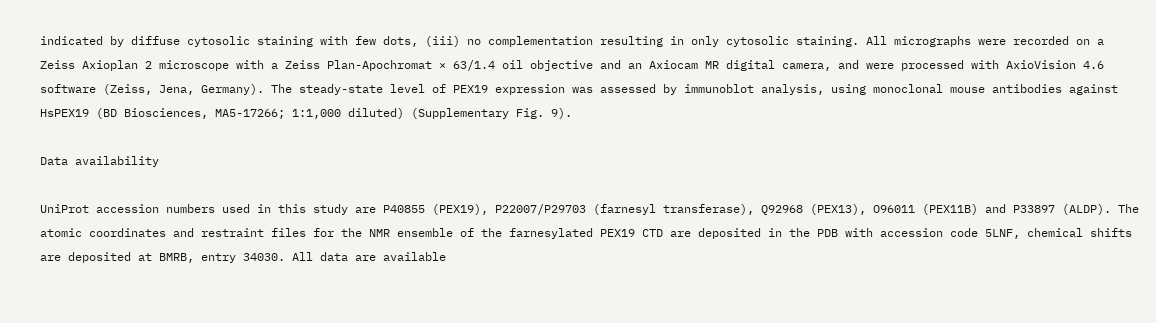indicated by diffuse cytosolic staining with few dots, (iii) no complementation resulting in only cytosolic staining. All micrographs were recorded on a Zeiss Axioplan 2 microscope with a Zeiss Plan-Apochromat × 63/1.4 oil objective and an Axiocam MR digital camera, and were processed with AxioVision 4.6 software (Zeiss, Jena, Germany). The steady-state level of PEX19 expression was assessed by immunoblot analysis, using monoclonal mouse antibodies against HsPEX19 (BD Biosciences, MA5-17266; 1:1,000 diluted) (Supplementary Fig. 9).

Data availability

UniProt accession numbers used in this study are P40855 (PEX19), P22007/P29703 (farnesyl transferase), Q92968 (PEX13), O96011 (PEX11B) and P33897 (ALDP). The atomic coordinates and restraint files for the NMR ensemble of the farnesylated PEX19 CTD are deposited in the PDB with accession code 5LNF, chemical shifts are deposited at BMRB, entry 34030. All data are available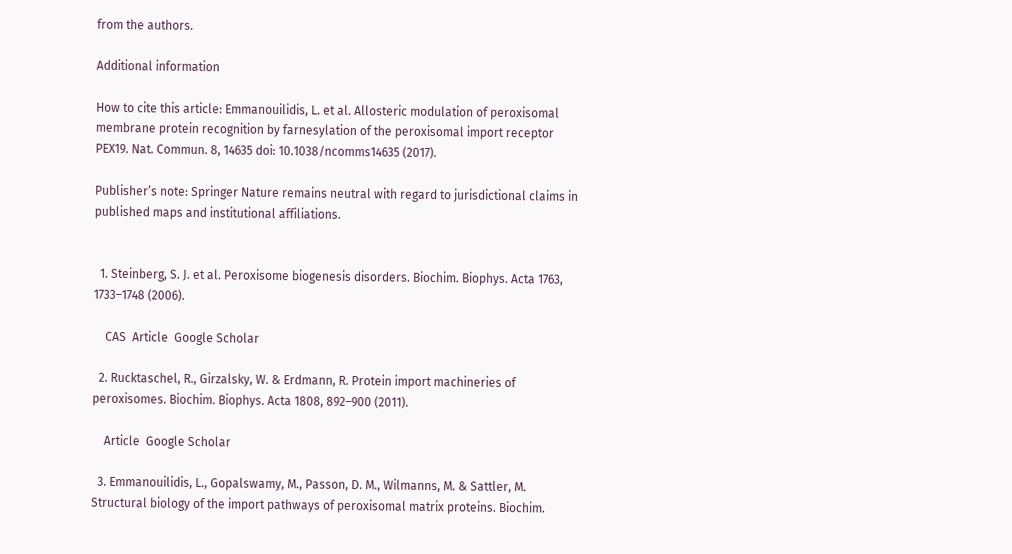from the authors.

Additional information

How to cite this article: Emmanouilidis, L. et al. Allosteric modulation of peroxisomal membrane protein recognition by farnesylation of the peroxisomal import receptor PEX19. Nat. Commun. 8, 14635 doi: 10.1038/ncomms14635 (2017).

Publisher’s note: Springer Nature remains neutral with regard to jurisdictional claims in published maps and institutional affiliations.


  1. Steinberg, S. J. et al. Peroxisome biogenesis disorders. Biochim. Biophys. Acta 1763, 1733–1748 (2006).

    CAS  Article  Google Scholar

  2. Rucktaschel, R., Girzalsky, W. & Erdmann, R. Protein import machineries of peroxisomes. Biochim. Biophys. Acta 1808, 892–900 (2011).

    Article  Google Scholar

  3. Emmanouilidis, L., Gopalswamy, M., Passon, D. M., Wilmanns, M. & Sattler, M. Structural biology of the import pathways of peroxisomal matrix proteins. Biochim.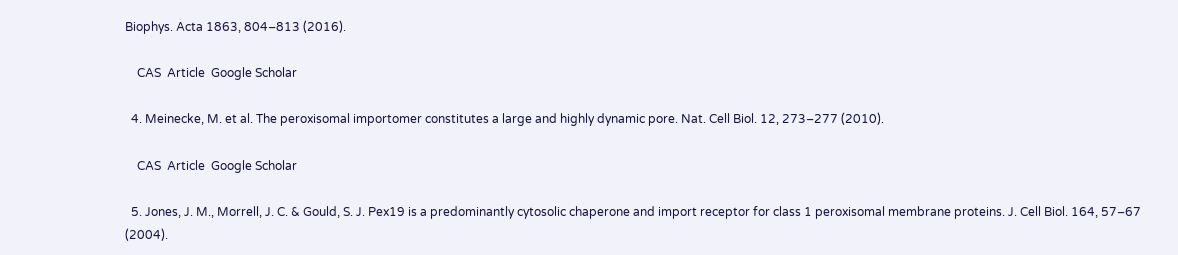Biophys. Acta 1863, 804–813 (2016).

    CAS  Article  Google Scholar

  4. Meinecke, M. et al. The peroxisomal importomer constitutes a large and highly dynamic pore. Nat. Cell Biol. 12, 273–277 (2010).

    CAS  Article  Google Scholar

  5. Jones, J. M., Morrell, J. C. & Gould, S. J. Pex19 is a predominantly cytosolic chaperone and import receptor for class 1 peroxisomal membrane proteins. J. Cell Biol. 164, 57–67 (2004).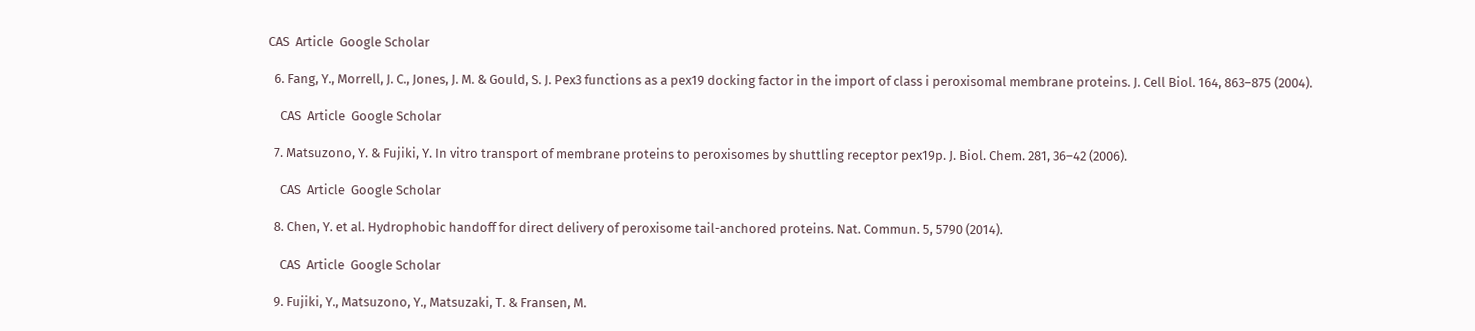CAS  Article  Google Scholar

  6. Fang, Y., Morrell, J. C., Jones, J. M. & Gould, S. J. Pex3 functions as a pex19 docking factor in the import of class i peroxisomal membrane proteins. J. Cell Biol. 164, 863–875 (2004).

    CAS  Article  Google Scholar

  7. Matsuzono, Y. & Fujiki, Y. In vitro transport of membrane proteins to peroxisomes by shuttling receptor pex19p. J. Biol. Chem. 281, 36–42 (2006).

    CAS  Article  Google Scholar

  8. Chen, Y. et al. Hydrophobic handoff for direct delivery of peroxisome tail-anchored proteins. Nat. Commun. 5, 5790 (2014).

    CAS  Article  Google Scholar

  9. Fujiki, Y., Matsuzono, Y., Matsuzaki, T. & Fransen, M.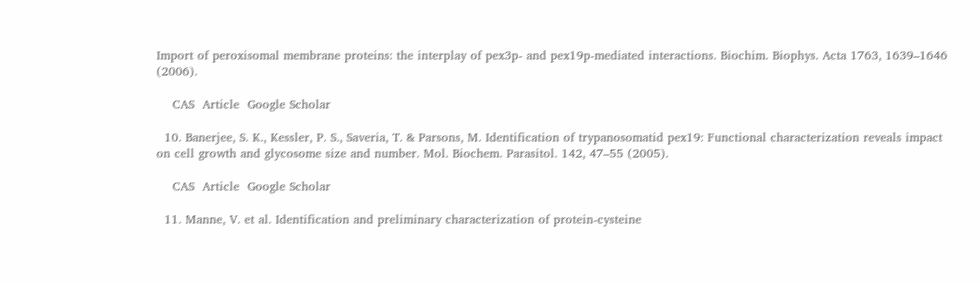Import of peroxisomal membrane proteins: the interplay of pex3p- and pex19p-mediated interactions. Biochim. Biophys. Acta 1763, 1639–1646 (2006).

    CAS  Article  Google Scholar

  10. Banerjee, S. K., Kessler, P. S., Saveria, T. & Parsons, M. Identification of trypanosomatid pex19: Functional characterization reveals impact on cell growth and glycosome size and number. Mol. Biochem. Parasitol. 142, 47–55 (2005).

    CAS  Article  Google Scholar

  11. Manne, V. et al. Identification and preliminary characterization of protein-cysteine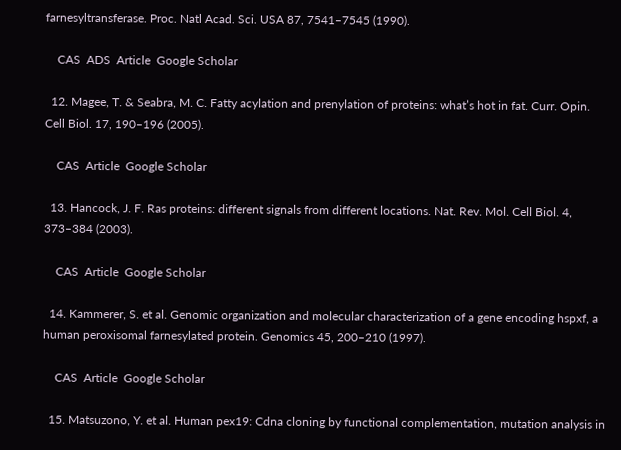farnesyltransferase. Proc. Natl Acad. Sci. USA 87, 7541–7545 (1990).

    CAS  ADS  Article  Google Scholar

  12. Magee, T. & Seabra, M. C. Fatty acylation and prenylation of proteins: what’s hot in fat. Curr. Opin. Cell Biol. 17, 190–196 (2005).

    CAS  Article  Google Scholar

  13. Hancock, J. F. Ras proteins: different signals from different locations. Nat. Rev. Mol. Cell Biol. 4, 373–384 (2003).

    CAS  Article  Google Scholar

  14. Kammerer, S. et al. Genomic organization and molecular characterization of a gene encoding hspxf, a human peroxisomal farnesylated protein. Genomics 45, 200–210 (1997).

    CAS  Article  Google Scholar

  15. Matsuzono, Y. et al. Human pex19: Cdna cloning by functional complementation, mutation analysis in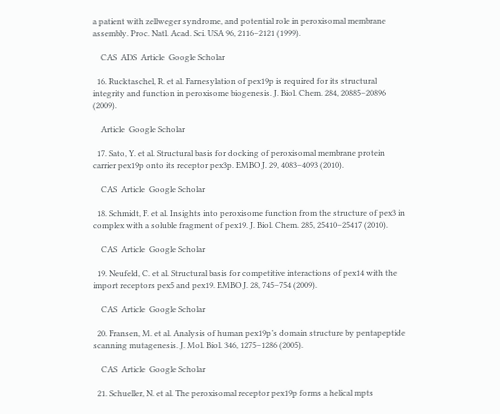a patient with zellweger syndrome, and potential role in peroxisomal membrane assembly. Proc. Natl. Acad. Sci. USA 96, 2116–2121 (1999).

    CAS  ADS  Article  Google Scholar

  16. Rucktaschel, R. et al. Farnesylation of pex19p is required for its structural integrity and function in peroxisome biogenesis. J. Biol. Chem. 284, 20885–20896 (2009).

    Article  Google Scholar

  17. Sato, Y. et al. Structural basis for docking of peroxisomal membrane protein carrier pex19p onto its receptor pex3p. EMBO J. 29, 4083–4093 (2010).

    CAS  Article  Google Scholar

  18. Schmidt, F. et al. Insights into peroxisome function from the structure of pex3 in complex with a soluble fragment of pex19. J. Biol. Chem. 285, 25410–25417 (2010).

    CAS  Article  Google Scholar

  19. Neufeld, C. et al. Structural basis for competitive interactions of pex14 with the import receptors pex5 and pex19. EMBO J. 28, 745–754 (2009).

    CAS  Article  Google Scholar

  20. Fransen, M. et al. Analysis of human pex19p’s domain structure by pentapeptide scanning mutagenesis. J. Mol. Biol. 346, 1275–1286 (2005).

    CAS  Article  Google Scholar

  21. Schueller, N. et al. The peroxisomal receptor pex19p forms a helical mpts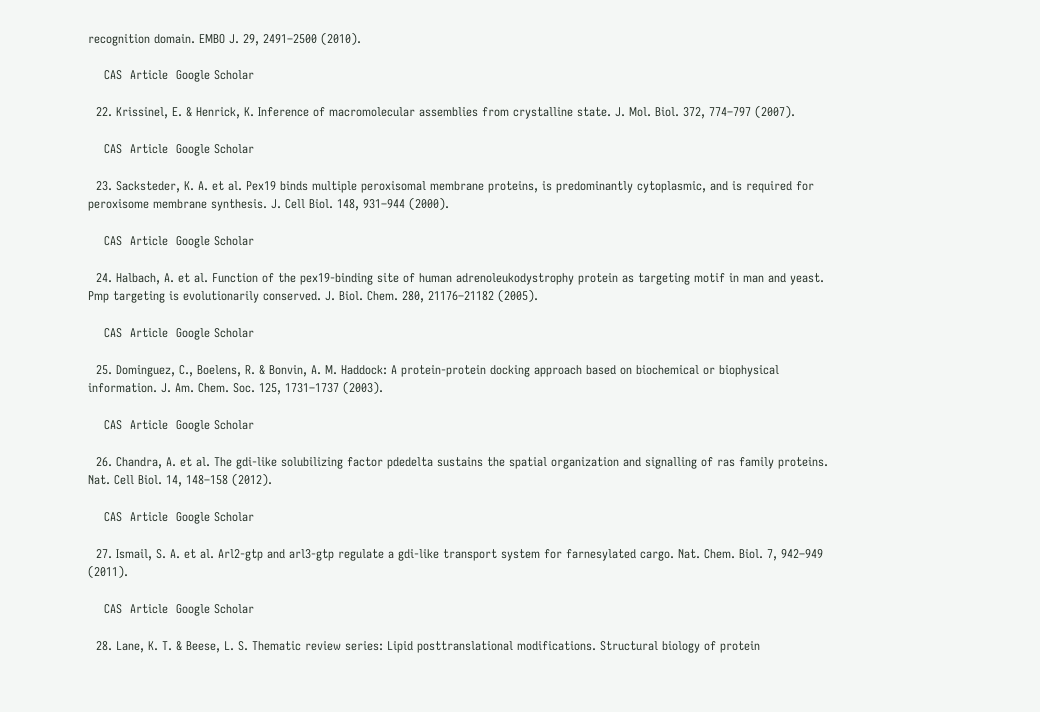recognition domain. EMBO J. 29, 2491–2500 (2010).

    CAS  Article  Google Scholar

  22. Krissinel, E. & Henrick, K. Inference of macromolecular assemblies from crystalline state. J. Mol. Biol. 372, 774–797 (2007).

    CAS  Article  Google Scholar

  23. Sacksteder, K. A. et al. Pex19 binds multiple peroxisomal membrane proteins, is predominantly cytoplasmic, and is required for peroxisome membrane synthesis. J. Cell Biol. 148, 931–944 (2000).

    CAS  Article  Google Scholar

  24. Halbach, A. et al. Function of the pex19-binding site of human adrenoleukodystrophy protein as targeting motif in man and yeast. Pmp targeting is evolutionarily conserved. J. Biol. Chem. 280, 21176–21182 (2005).

    CAS  Article  Google Scholar

  25. Dominguez, C., Boelens, R. & Bonvin, A. M. Haddock: A protein-protein docking approach based on biochemical or biophysical information. J. Am. Chem. Soc. 125, 1731–1737 (2003).

    CAS  Article  Google Scholar

  26. Chandra, A. et al. The gdi-like solubilizing factor pdedelta sustains the spatial organization and signalling of ras family proteins. Nat. Cell Biol. 14, 148–158 (2012).

    CAS  Article  Google Scholar

  27. Ismail, S. A. et al. Arl2-gtp and arl3-gtp regulate a gdi-like transport system for farnesylated cargo. Nat. Chem. Biol. 7, 942–949 (2011).

    CAS  Article  Google Scholar

  28. Lane, K. T. & Beese, L. S. Thematic review series: Lipid posttranslational modifications. Structural biology of protein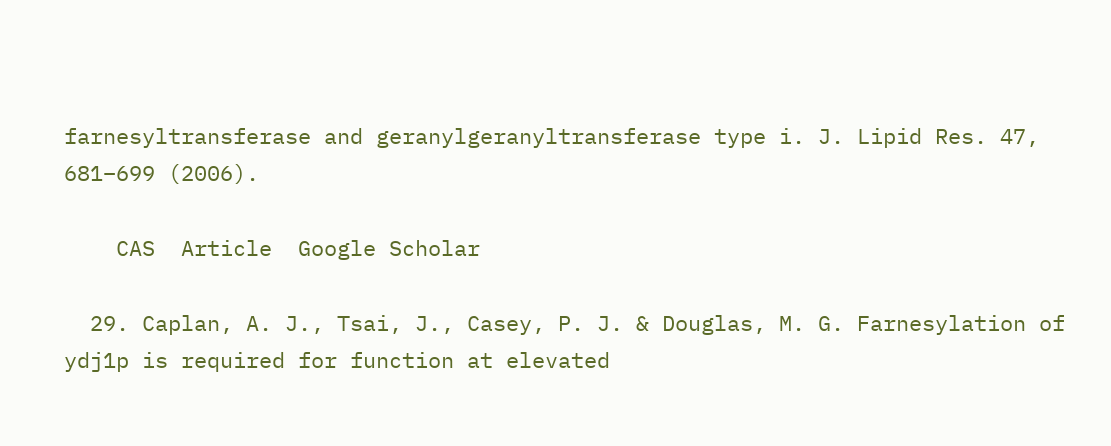farnesyltransferase and geranylgeranyltransferase type i. J. Lipid Res. 47, 681–699 (2006).

    CAS  Article  Google Scholar

  29. Caplan, A. J., Tsai, J., Casey, P. J. & Douglas, M. G. Farnesylation of ydj1p is required for function at elevated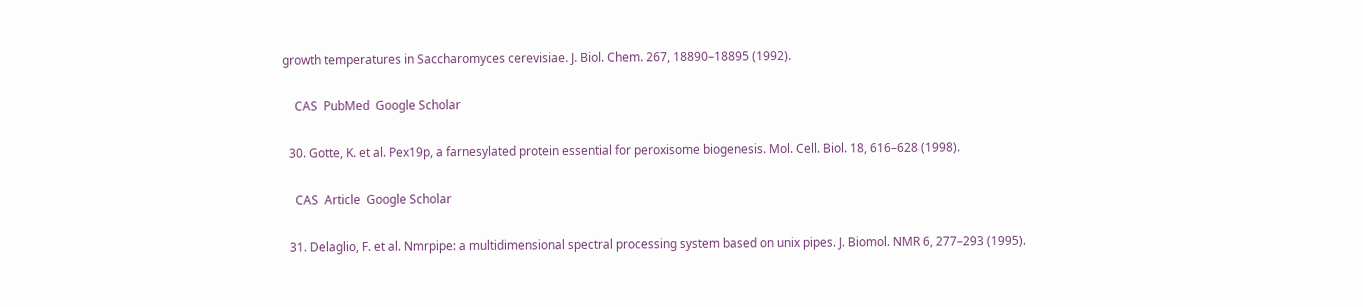growth temperatures in Saccharomyces cerevisiae. J. Biol. Chem. 267, 18890–18895 (1992).

    CAS  PubMed  Google Scholar

  30. Gotte, K. et al. Pex19p, a farnesylated protein essential for peroxisome biogenesis. Mol. Cell. Biol. 18, 616–628 (1998).

    CAS  Article  Google Scholar

  31. Delaglio, F. et al. Nmrpipe: a multidimensional spectral processing system based on unix pipes. J. Biomol. NMR 6, 277–293 (1995).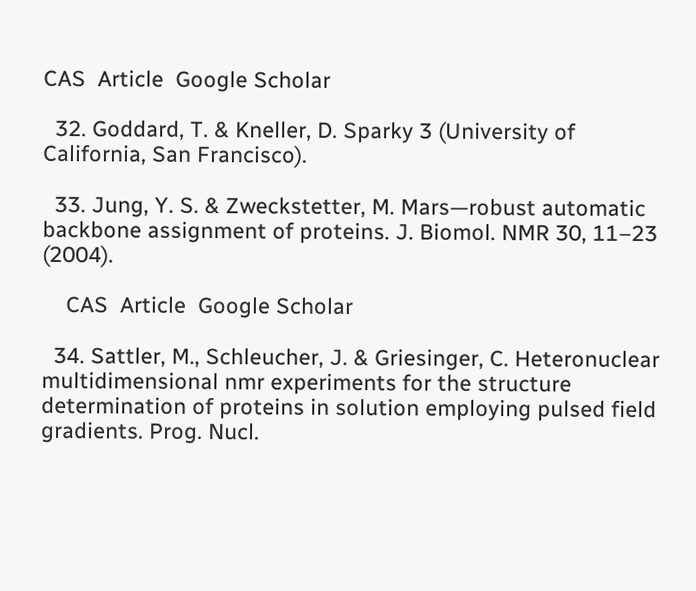CAS  Article  Google Scholar

  32. Goddard, T. & Kneller, D. Sparky 3 (University of California, San Francisco).

  33. Jung, Y. S. & Zweckstetter, M. Mars—robust automatic backbone assignment of proteins. J. Biomol. NMR 30, 11–23 (2004).

    CAS  Article  Google Scholar

  34. Sattler, M., Schleucher, J. & Griesinger, C. Heteronuclear multidimensional nmr experiments for the structure determination of proteins in solution employing pulsed field gradients. Prog. Nucl.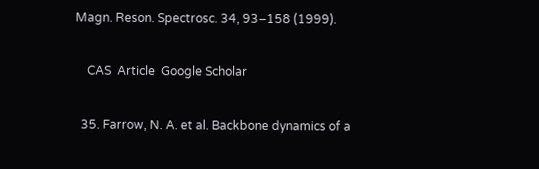Magn. Reson. Spectrosc. 34, 93–158 (1999).

    CAS  Article  Google Scholar

  35. Farrow, N. A. et al. Backbone dynamics of a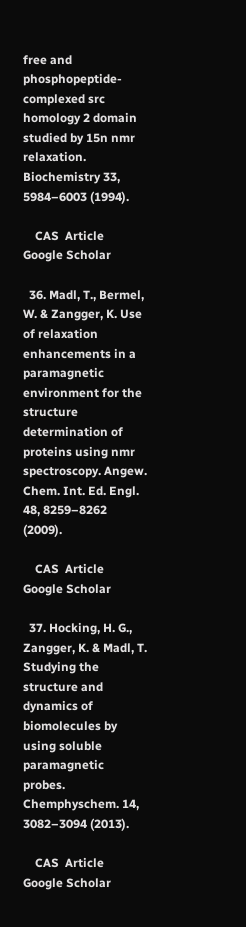free and phosphopeptide-complexed src homology 2 domain studied by 15n nmr relaxation. Biochemistry 33, 5984–6003 (1994).

    CAS  Article  Google Scholar

  36. Madl, T., Bermel, W. & Zangger, K. Use of relaxation enhancements in a paramagnetic environment for the structure determination of proteins using nmr spectroscopy. Angew. Chem. Int. Ed. Engl. 48, 8259–8262 (2009).

    CAS  Article  Google Scholar

  37. Hocking, H. G., Zangger, K. & Madl, T. Studying the structure and dynamics of biomolecules by using soluble paramagnetic probes. Chemphyschem. 14, 3082–3094 (2013).

    CAS  Article  Google Scholar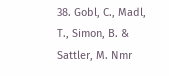38. Gobl, C., Madl, T., Simon, B. & Sattler, M. Nmr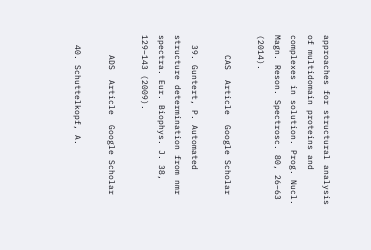approaches for structural analysis of multidomain proteins and complexes in solution. Prog. Nucl. Magn. Reson. Spectrosc. 80, 26–63 (2014).

    CAS  Article  Google Scholar

  39. Guntert, P. Automated structure determination from nmr spectra. Eur. Biophys. J. 38, 129–143 (2009).

    ADS  Article  Google Scholar

  40. Schuttelkopf, A.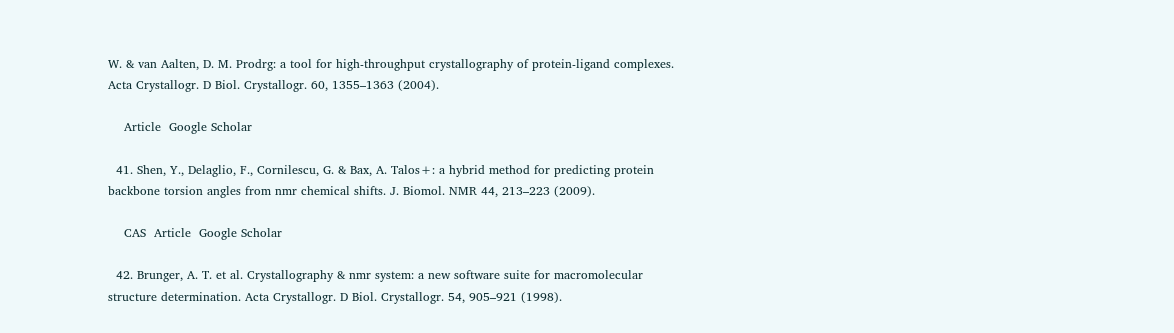W. & van Aalten, D. M. Prodrg: a tool for high-throughput crystallography of protein-ligand complexes. Acta Crystallogr. D Biol. Crystallogr. 60, 1355–1363 (2004).

    Article  Google Scholar

  41. Shen, Y., Delaglio, F., Cornilescu, G. & Bax, A. Talos+: a hybrid method for predicting protein backbone torsion angles from nmr chemical shifts. J. Biomol. NMR 44, 213–223 (2009).

    CAS  Article  Google Scholar

  42. Brunger, A. T. et al. Crystallography & nmr system: a new software suite for macromolecular structure determination. Acta Crystallogr. D Biol. Crystallogr. 54, 905–921 (1998).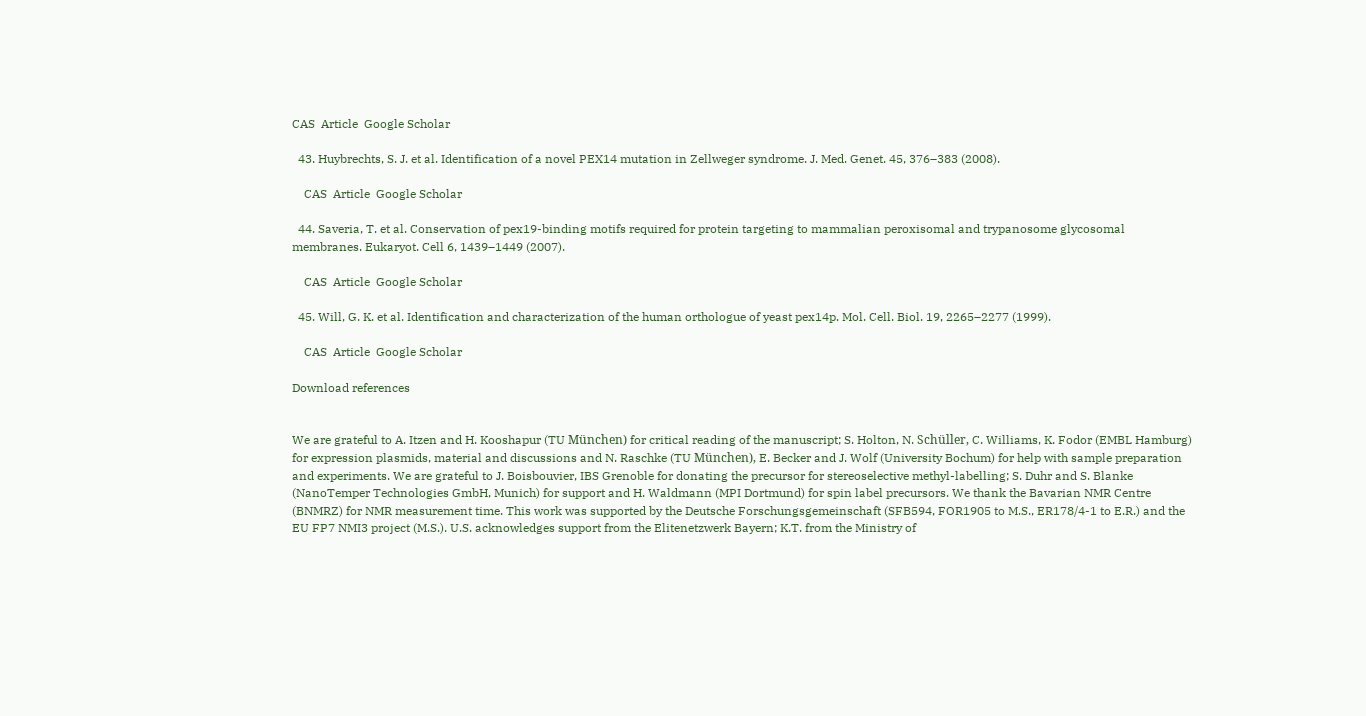CAS  Article  Google Scholar

  43. Huybrechts, S. J. et al. Identification of a novel PEX14 mutation in Zellweger syndrome. J. Med. Genet. 45, 376–383 (2008).

    CAS  Article  Google Scholar

  44. Saveria, T. et al. Conservation of pex19-binding motifs required for protein targeting to mammalian peroxisomal and trypanosome glycosomal membranes. Eukaryot. Cell 6, 1439–1449 (2007).

    CAS  Article  Google Scholar

  45. Will, G. K. et al. Identification and characterization of the human orthologue of yeast pex14p. Mol. Cell. Biol. 19, 2265–2277 (1999).

    CAS  Article  Google Scholar

Download references


We are grateful to A. Itzen and H. Kooshapur (TU München) for critical reading of the manuscript; S. Holton, N. Schüller, C. Williams, K. Fodor (EMBL Hamburg) for expression plasmids, material and discussions and N. Raschke (TU München), E. Becker and J. Wolf (University Bochum) for help with sample preparation and experiments. We are grateful to J. Boisbouvier, IBS Grenoble for donating the precursor for stereoselective methyl-labelling; S. Duhr and S. Blanke (NanoTemper Technologies GmbH, Munich) for support and H. Waldmann (MPI Dortmund) for spin label precursors. We thank the Bavarian NMR Centre (BNMRZ) for NMR measurement time. This work was supported by the Deutsche Forschungsgemeinschaft (SFB594, FOR1905 to M.S., ER178/4-1 to E.R.) and the EU FP7 NMI3 project (M.S.). U.S. acknowledges support from the Elitenetzwerk Bayern; K.T. from the Ministry of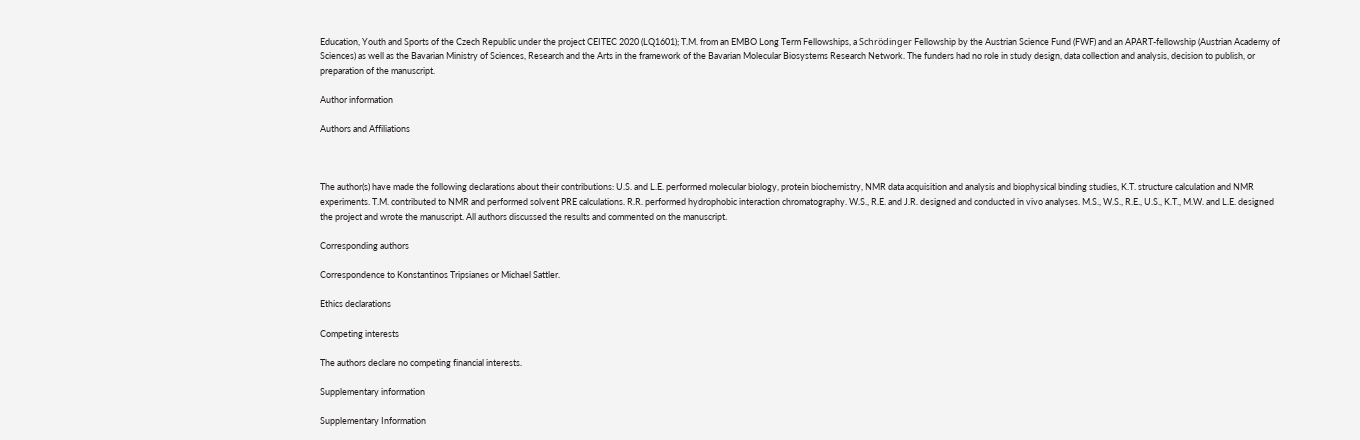Education, Youth and Sports of the Czech Republic under the project CEITEC 2020 (LQ1601); T.M. from an EMBO Long Term Fellowships, a Schrödinger Fellowship by the Austrian Science Fund (FWF) and an APART-fellowship (Austrian Academy of Sciences) as well as the Bavarian Ministry of Sciences, Research and the Arts in the framework of the Bavarian Molecular Biosystems Research Network. The funders had no role in study design, data collection and analysis, decision to publish, or preparation of the manuscript.

Author information

Authors and Affiliations



The author(s) have made the following declarations about their contributions: U.S. and L.E. performed molecular biology, protein biochemistry, NMR data acquisition and analysis and biophysical binding studies, K.T. structure calculation and NMR experiments. T.M. contributed to NMR and performed solvent PRE calculations. R.R. performed hydrophobic interaction chromatography. W.S., R.E. and J.R. designed and conducted in vivo analyses. M.S., W.S., R.E., U.S., K.T., M.W. and L.E. designed the project and wrote the manuscript. All authors discussed the results and commented on the manuscript.

Corresponding authors

Correspondence to Konstantinos Tripsianes or Michael Sattler.

Ethics declarations

Competing interests

The authors declare no competing financial interests.

Supplementary information

Supplementary Information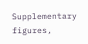Supplementary figures,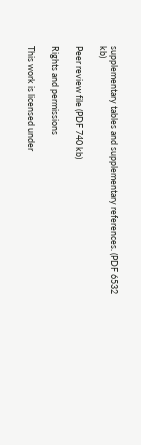supplementary tables and supplementary references. (PDF 6532 kb)

Peer review file (PDF 740 kb)

Rights and permissions

This work is licensed under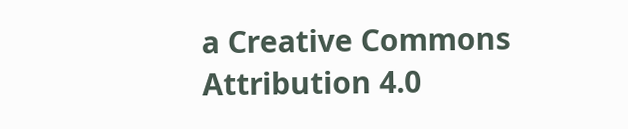a Creative Commons Attribution 4.0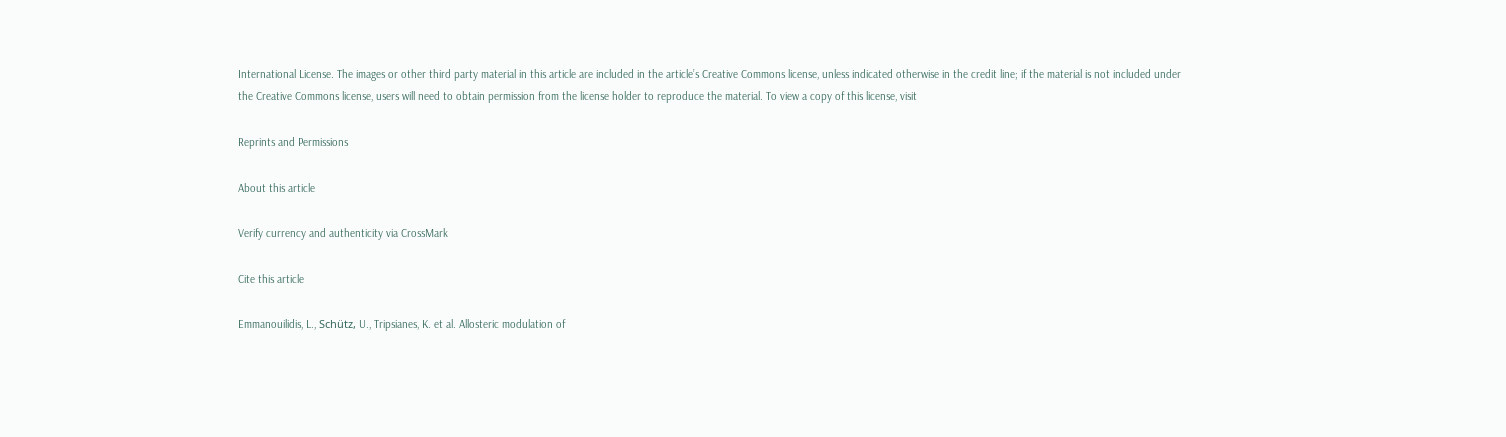International License. The images or other third party material in this article are included in the article’s Creative Commons license, unless indicated otherwise in the credit line; if the material is not included under the Creative Commons license, users will need to obtain permission from the license holder to reproduce the material. To view a copy of this license, visit

Reprints and Permissions

About this article

Verify currency and authenticity via CrossMark

Cite this article

Emmanouilidis, L., Schütz, U., Tripsianes, K. et al. Allosteric modulation of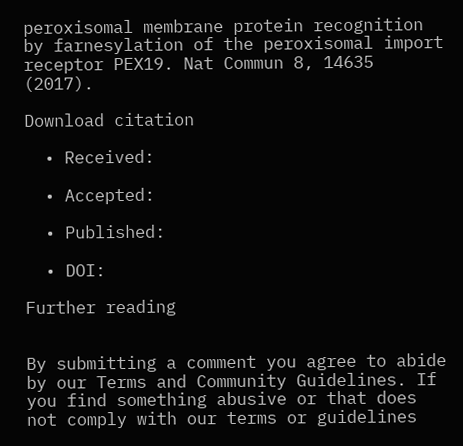peroxisomal membrane protein recognition by farnesylation of the peroxisomal import receptor PEX19. Nat Commun 8, 14635 (2017).

Download citation

  • Received:

  • Accepted:

  • Published:

  • DOI:

Further reading


By submitting a comment you agree to abide by our Terms and Community Guidelines. If you find something abusive or that does not comply with our terms or guidelines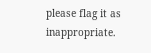please flag it as inappropriate.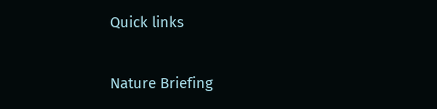Quick links

Nature Briefing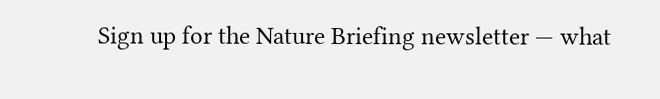Sign up for the Nature Briefing newsletter — what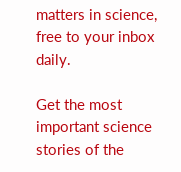matters in science, free to your inbox daily.

Get the most important science stories of the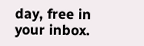day, free in your inbox.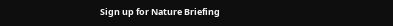Sign up for Nature Briefing